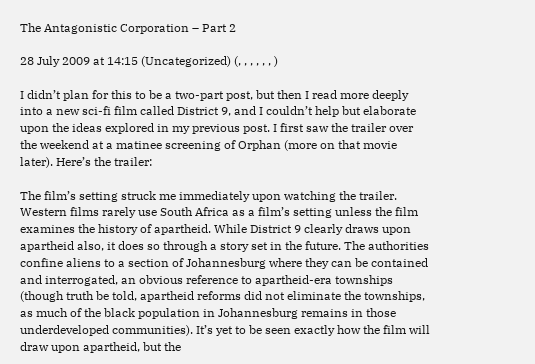The Antagonistic Corporation – Part 2

28 July 2009 at 14:15 (Uncategorized) (, , , , , , )

I didn’t plan for this to be a two-part post, but then I read more deeply into a new sci-fi film called District 9, and I couldn’t help but elaborate upon the ideas explored in my previous post. I first saw the trailer over the weekend at a matinee screening of Orphan (more on that movie later). Here’s the trailer:

The film’s setting struck me immediately upon watching the trailer. Western films rarely use South Africa as a film’s setting unless the film examines the history of apartheid. While District 9 clearly draws upon apartheid also, it does so through a story set in the future. The authorities confine aliens to a section of Johannesburg where they can be contained and interrogated, an obvious reference to apartheid-era townships (though truth be told, apartheid reforms did not eliminate the townships, as much of the black population in Johannesburg remains in those underdeveloped communities). It’s yet to be seen exactly how the film will draw upon apartheid, but the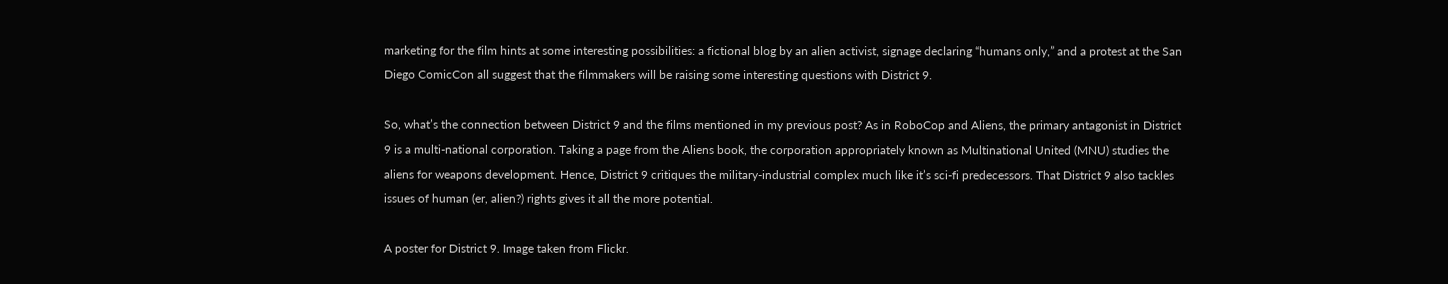marketing for the film hints at some interesting possibilities: a fictional blog by an alien activist, signage declaring “humans only,” and a protest at the San Diego ComicCon all suggest that the filmmakers will be raising some interesting questions with District 9.

So, what’s the connection between District 9 and the films mentioned in my previous post? As in RoboCop and Aliens, the primary antagonist in District 9 is a multi-national corporation. Taking a page from the Aliens book, the corporation appropriately known as Multinational United (MNU) studies the aliens for weapons development. Hence, District 9 critiques the military-industrial complex much like it’s sci-fi predecessors. That District 9 also tackles issues of human (er, alien?) rights gives it all the more potential.

A poster for District 9. Image taken from Flickr.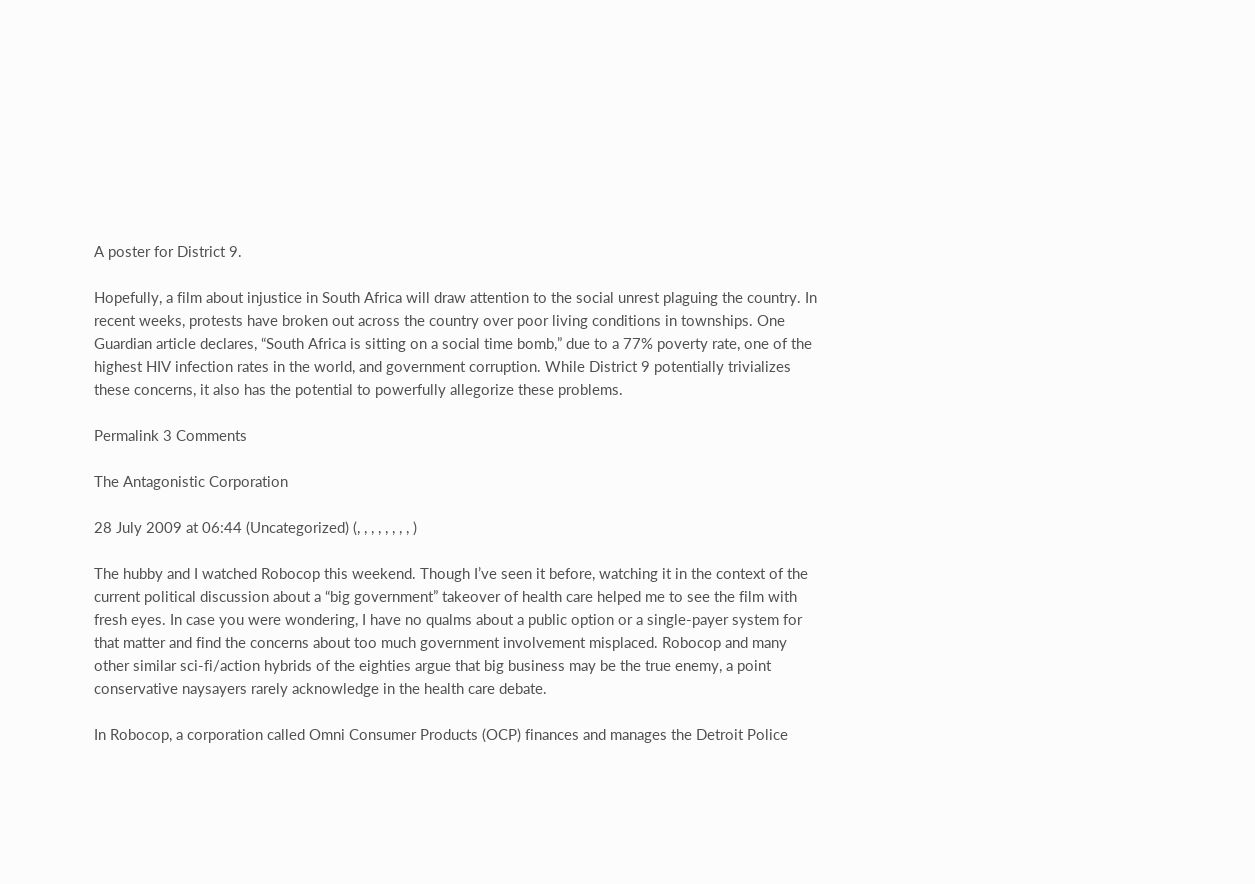A poster for District 9.

Hopefully, a film about injustice in South Africa will draw attention to the social unrest plaguing the country. In recent weeks, protests have broken out across the country over poor living conditions in townships. One Guardian article declares, “South Africa is sitting on a social time bomb,” due to a 77% poverty rate, one of the highest HIV infection rates in the world, and government corruption. While District 9 potentially trivializes these concerns, it also has the potential to powerfully allegorize these problems.

Permalink 3 Comments

The Antagonistic Corporation

28 July 2009 at 06:44 (Uncategorized) (, , , , , , , , )

The hubby and I watched Robocop this weekend. Though I’ve seen it before, watching it in the context of the current political discussion about a “big government” takeover of health care helped me to see the film with fresh eyes. In case you were wondering, I have no qualms about a public option or a single-payer system for that matter and find the concerns about too much government involvement misplaced. Robocop and many other similar sci-fi/action hybrids of the eighties argue that big business may be the true enemy, a point conservative naysayers rarely acknowledge in the health care debate.

In Robocop, a corporation called Omni Consumer Products (OCP) finances and manages the Detroit Police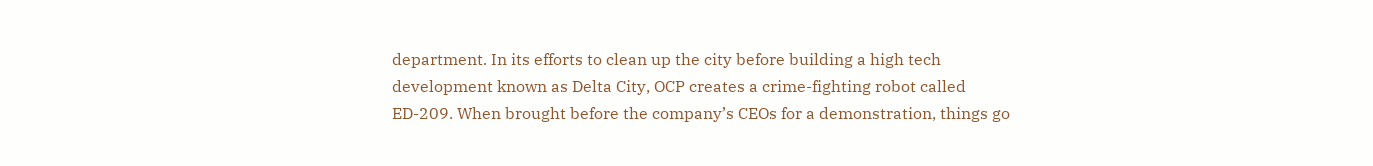department. In its efforts to clean up the city before building a high tech development known as Delta City, OCP creates a crime-fighting robot called ED-209. When brought before the company’s CEOs for a demonstration, things go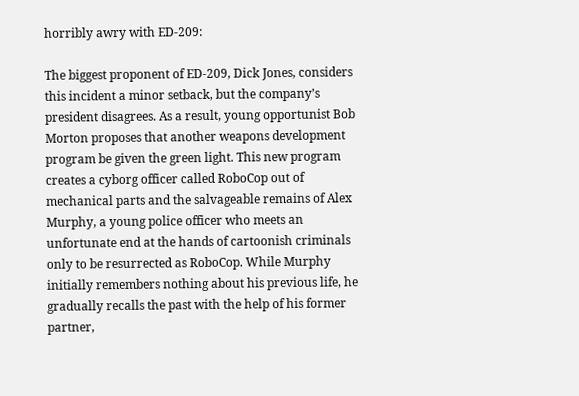horribly awry with ED-209:

The biggest proponent of ED-209, Dick Jones, considers this incident a minor setback, but the company’s president disagrees. As a result, young opportunist Bob Morton proposes that another weapons development program be given the green light. This new program creates a cyborg officer called RoboCop out of mechanical parts and the salvageable remains of Alex Murphy, a young police officer who meets an unfortunate end at the hands of cartoonish criminals only to be resurrected as RoboCop. While Murphy initially remembers nothing about his previous life, he gradually recalls the past with the help of his former partner,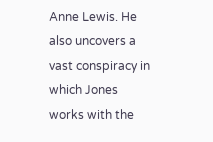Anne Lewis. He also uncovers a vast conspiracy in which Jones works with the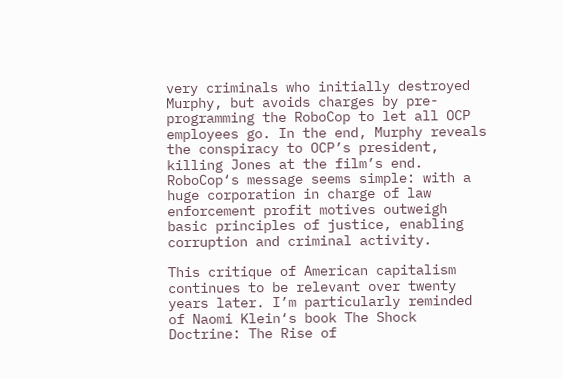very criminals who initially destroyed Murphy, but avoids charges by pre-programming the RoboCop to let all OCP employees go. In the end, Murphy reveals the conspiracy to OCP’s president, killing Jones at the film’s end. RoboCop‘s message seems simple: with a huge corporation in charge of law enforcement profit motives outweigh basic principles of justice, enabling corruption and criminal activity.

This critique of American capitalism continues to be relevant over twenty years later. I’m particularly reminded of Naomi Klein‘s book The Shock Doctrine: The Rise of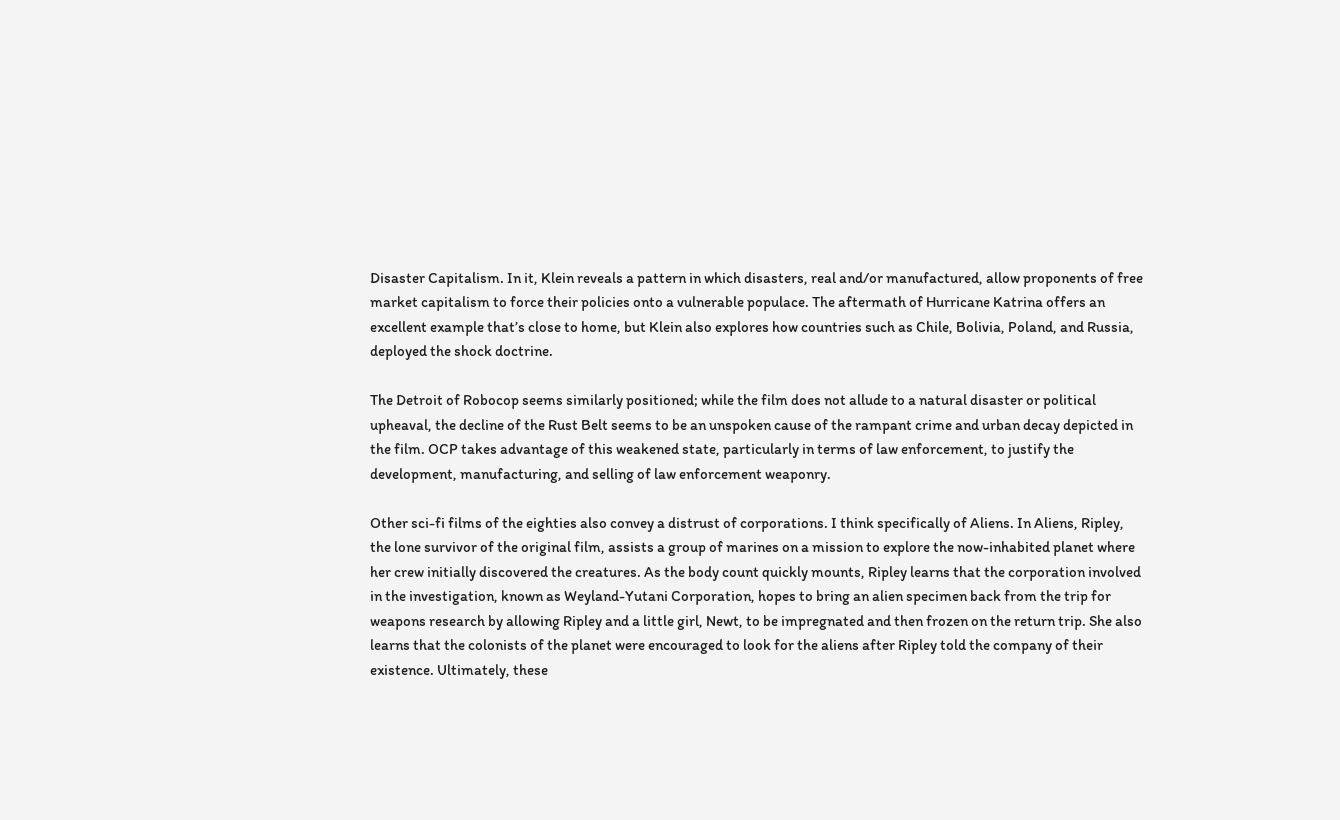Disaster Capitalism. In it, Klein reveals a pattern in which disasters, real and/or manufactured, allow proponents of free market capitalism to force their policies onto a vulnerable populace. The aftermath of Hurricane Katrina offers an excellent example that’s close to home, but Klein also explores how countries such as Chile, Bolivia, Poland, and Russia, deployed the shock doctrine.

The Detroit of Robocop seems similarly positioned; while the film does not allude to a natural disaster or political upheaval, the decline of the Rust Belt seems to be an unspoken cause of the rampant crime and urban decay depicted in the film. OCP takes advantage of this weakened state, particularly in terms of law enforcement, to justify the development, manufacturing, and selling of law enforcement weaponry.

Other sci-fi films of the eighties also convey a distrust of corporations. I think specifically of Aliens. In Aliens, Ripley, the lone survivor of the original film, assists a group of marines on a mission to explore the now-inhabited planet where her crew initially discovered the creatures. As the body count quickly mounts, Ripley learns that the corporation involved in the investigation, known as Weyland-Yutani Corporation, hopes to bring an alien specimen back from the trip for weapons research by allowing Ripley and a little girl, Newt, to be impregnated and then frozen on the return trip. She also learns that the colonists of the planet were encouraged to look for the aliens after Ripley told the company of their existence. Ultimately, these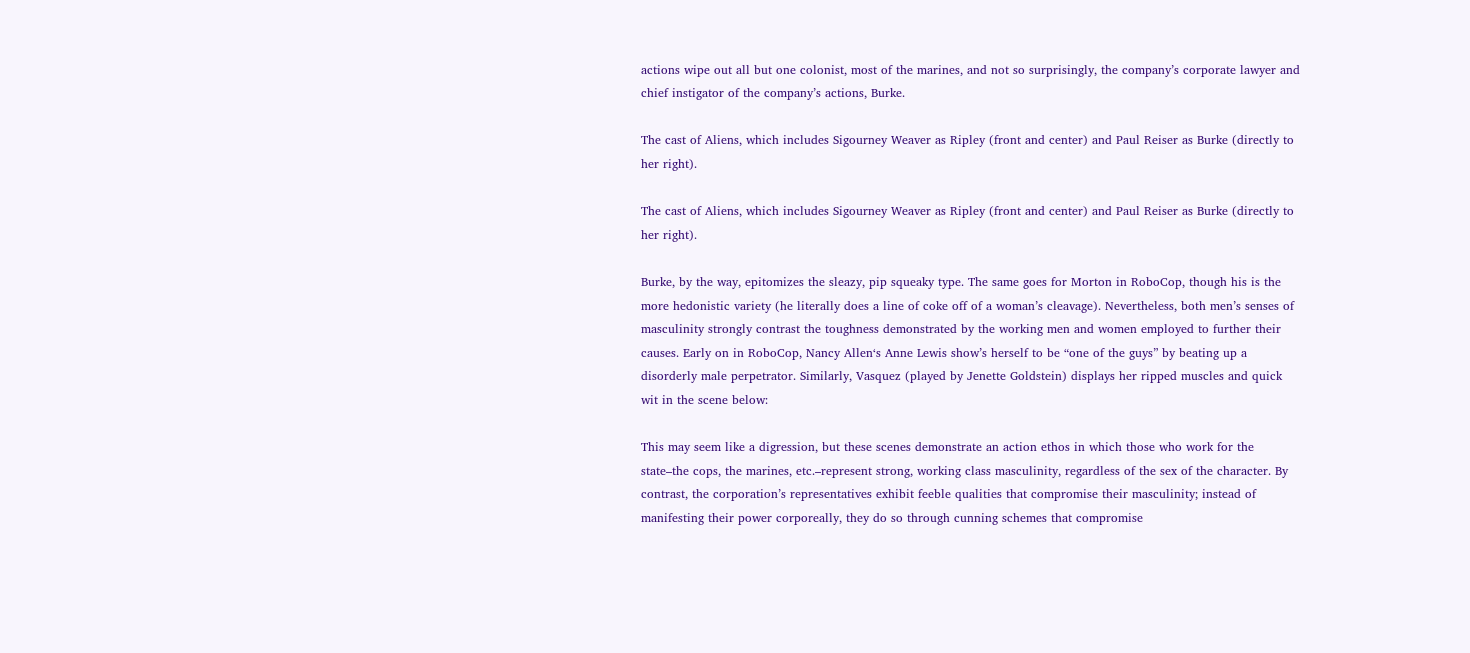actions wipe out all but one colonist, most of the marines, and not so surprisingly, the company’s corporate lawyer and chief instigator of the company’s actions, Burke.

The cast of Aliens, which includes Sigourney Weaver as Ripley (front and center) and Paul Reiser as Burke (directly to her right).

The cast of Aliens, which includes Sigourney Weaver as Ripley (front and center) and Paul Reiser as Burke (directly to her right).

Burke, by the way, epitomizes the sleazy, pip squeaky type. The same goes for Morton in RoboCop, though his is the more hedonistic variety (he literally does a line of coke off of a woman’s cleavage). Nevertheless, both men’s senses of masculinity strongly contrast the toughness demonstrated by the working men and women employed to further their causes. Early on in RoboCop, Nancy Allen‘s Anne Lewis show’s herself to be “one of the guys” by beating up a disorderly male perpetrator. Similarly, Vasquez (played by Jenette Goldstein) displays her ripped muscles and quick wit in the scene below:

This may seem like a digression, but these scenes demonstrate an action ethos in which those who work for the state–the cops, the marines, etc.–represent strong, working class masculinity, regardless of the sex of the character. By contrast, the corporation’s representatives exhibit feeble qualities that compromise their masculinity; instead of manifesting their power corporeally, they do so through cunning schemes that compromise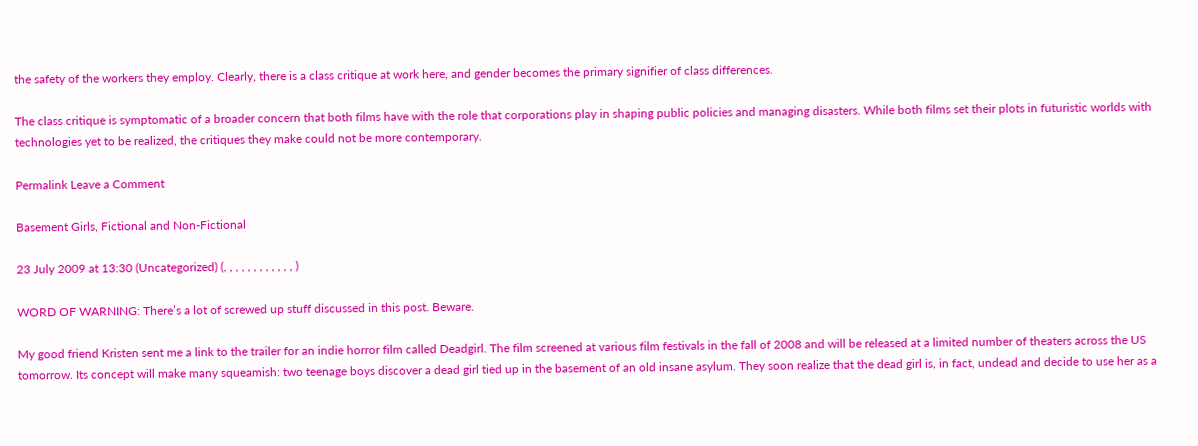the safety of the workers they employ. Clearly, there is a class critique at work here, and gender becomes the primary signifier of class differences.

The class critique is symptomatic of a broader concern that both films have with the role that corporations play in shaping public policies and managing disasters. While both films set their plots in futuristic worlds with technologies yet to be realized, the critiques they make could not be more contemporary.

Permalink Leave a Comment

Basement Girls, Fictional and Non-Fictional

23 July 2009 at 13:30 (Uncategorized) (, , , , , , , , , , , , )

WORD OF WARNING: There’s a lot of screwed up stuff discussed in this post. Beware.

My good friend Kristen sent me a link to the trailer for an indie horror film called Deadgirl. The film screened at various film festivals in the fall of 2008 and will be released at a limited number of theaters across the US tomorrow. Its concept will make many squeamish: two teenage boys discover a dead girl tied up in the basement of an old insane asylum. They soon realize that the dead girl is, in fact, undead and decide to use her as a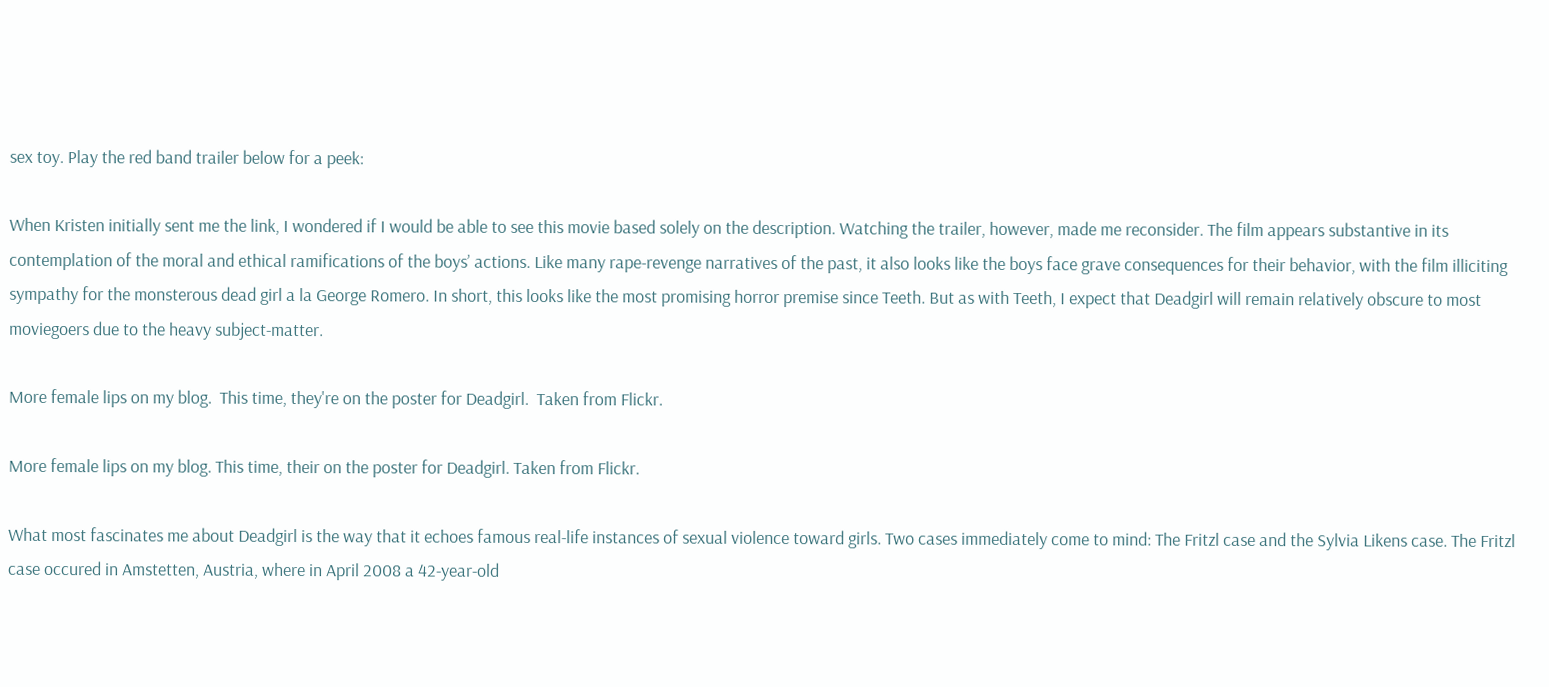sex toy. Play the red band trailer below for a peek:

When Kristen initially sent me the link, I wondered if I would be able to see this movie based solely on the description. Watching the trailer, however, made me reconsider. The film appears substantive in its contemplation of the moral and ethical ramifications of the boys’ actions. Like many rape-revenge narratives of the past, it also looks like the boys face grave consequences for their behavior, with the film illiciting sympathy for the monsterous dead girl a la George Romero. In short, this looks like the most promising horror premise since Teeth. But as with Teeth, I expect that Deadgirl will remain relatively obscure to most moviegoers due to the heavy subject-matter.

More female lips on my blog.  This time, they're on the poster for Deadgirl.  Taken from Flickr.

More female lips on my blog. This time, their on the poster for Deadgirl. Taken from Flickr.

What most fascinates me about Deadgirl is the way that it echoes famous real-life instances of sexual violence toward girls. Two cases immediately come to mind: The Fritzl case and the Sylvia Likens case. The Fritzl case occured in Amstetten, Austria, where in April 2008 a 42-year-old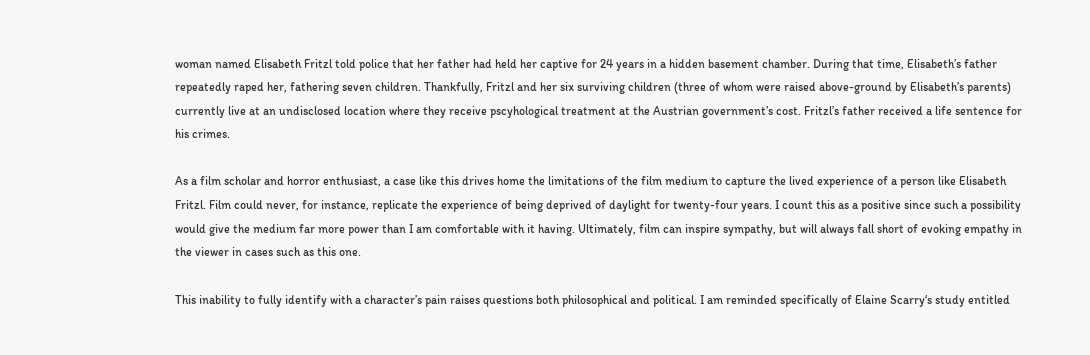woman named Elisabeth Fritzl told police that her father had held her captive for 24 years in a hidden basement chamber. During that time, Elisabeth’s father repeatedly raped her, fathering seven children. Thankfully, Fritzl and her six surviving children (three of whom were raised above-ground by Elisabeth’s parents) currently live at an undisclosed location where they receive pscyhological treatment at the Austrian government’s cost. Fritzl’s father received a life sentence for his crimes.

As a film scholar and horror enthusiast, a case like this drives home the limitations of the film medium to capture the lived experience of a person like Elisabeth Fritzl. Film could never, for instance, replicate the experience of being deprived of daylight for twenty-four years. I count this as a positive since such a possibility would give the medium far more power than I am comfortable with it having. Ultimately, film can inspire sympathy, but will always fall short of evoking empathy in the viewer in cases such as this one.

This inability to fully identify with a character’s pain raises questions both philosophical and political. I am reminded specifically of Elaine Scarry‘s study entitled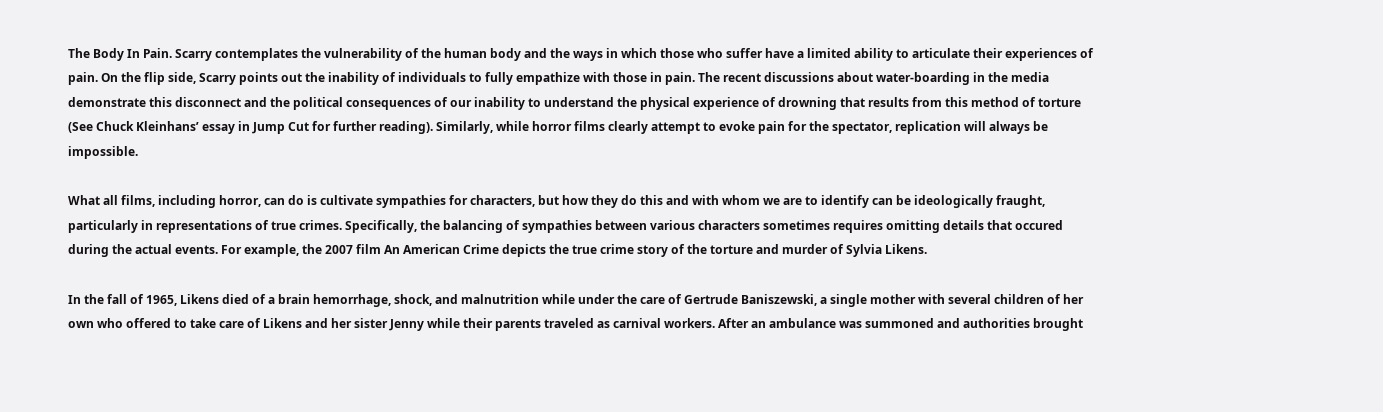The Body In Pain. Scarry contemplates the vulnerability of the human body and the ways in which those who suffer have a limited ability to articulate their experiences of pain. On the flip side, Scarry points out the inability of individuals to fully empathize with those in pain. The recent discussions about water-boarding in the media demonstrate this disconnect and the political consequences of our inability to understand the physical experience of drowning that results from this method of torture (See Chuck Kleinhans’ essay in Jump Cut for further reading). Similarly, while horror films clearly attempt to evoke pain for the spectator, replication will always be impossible.

What all films, including horror, can do is cultivate sympathies for characters, but how they do this and with whom we are to identify can be ideologically fraught, particularly in representations of true crimes. Specifically, the balancing of sympathies between various characters sometimes requires omitting details that occured during the actual events. For example, the 2007 film An American Crime depicts the true crime story of the torture and murder of Sylvia Likens.

In the fall of 1965, Likens died of a brain hemorrhage, shock, and malnutrition while under the care of Gertrude Baniszewski, a single mother with several children of her own who offered to take care of Likens and her sister Jenny while their parents traveled as carnival workers. After an ambulance was summoned and authorities brought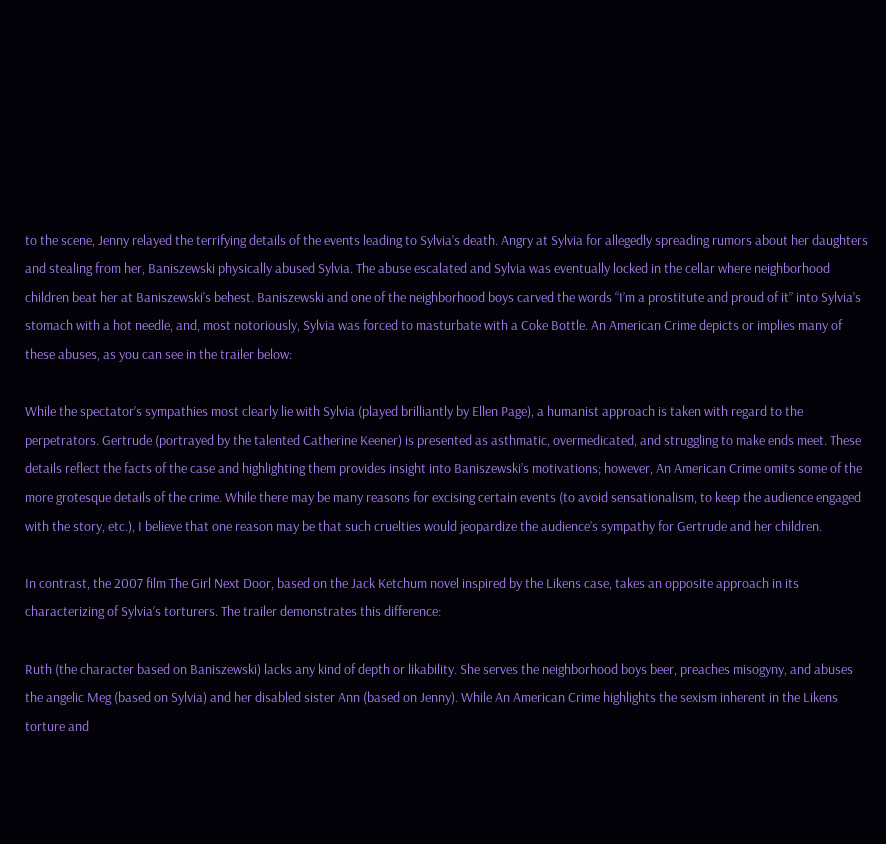to the scene, Jenny relayed the terrifying details of the events leading to Sylvia’s death. Angry at Sylvia for allegedly spreading rumors about her daughters and stealing from her, Baniszewski physically abused Sylvia. The abuse escalated and Sylvia was eventually locked in the cellar where neighborhood children beat her at Baniszewski’s behest. Baniszewski and one of the neighborhood boys carved the words “I’m a prostitute and proud of it” into Sylvia’s stomach with a hot needle, and, most notoriously, Sylvia was forced to masturbate with a Coke Bottle. An American Crime depicts or implies many of these abuses, as you can see in the trailer below:

While the spectator’s sympathies most clearly lie with Sylvia (played brilliantly by Ellen Page), a humanist approach is taken with regard to the perpetrators. Gertrude (portrayed by the talented Catherine Keener) is presented as asthmatic, overmedicated, and struggling to make ends meet. These details reflect the facts of the case and highlighting them provides insight into Baniszewski’s motivations; however, An American Crime omits some of the more grotesque details of the crime. While there may be many reasons for excising certain events (to avoid sensationalism, to keep the audience engaged with the story, etc.), I believe that one reason may be that such cruelties would jeopardize the audience’s sympathy for Gertrude and her children.

In contrast, the 2007 film The Girl Next Door, based on the Jack Ketchum novel inspired by the Likens case, takes an opposite approach in its characterizing of Sylvia’s torturers. The trailer demonstrates this difference:

Ruth (the character based on Baniszewski) lacks any kind of depth or likability. She serves the neighborhood boys beer, preaches misogyny, and abuses the angelic Meg (based on Sylvia) and her disabled sister Ann (based on Jenny). While An American Crime highlights the sexism inherent in the Likens torture and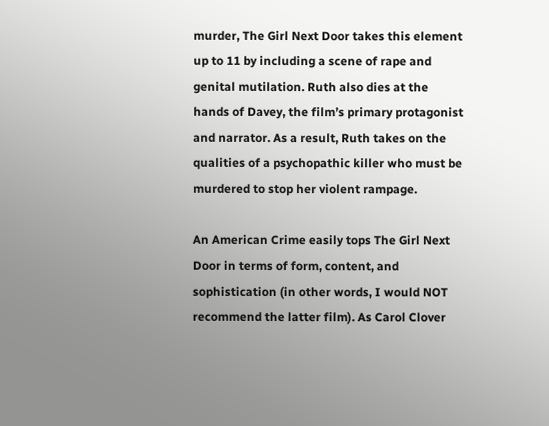murder, The Girl Next Door takes this element up to 11 by including a scene of rape and genital mutilation. Ruth also dies at the hands of Davey, the film’s primary protagonist and narrator. As a result, Ruth takes on the qualities of a psychopathic killer who must be murdered to stop her violent rampage.

An American Crime easily tops The Girl Next Door in terms of form, content, and sophistication (in other words, I would NOT recommend the latter film). As Carol Clover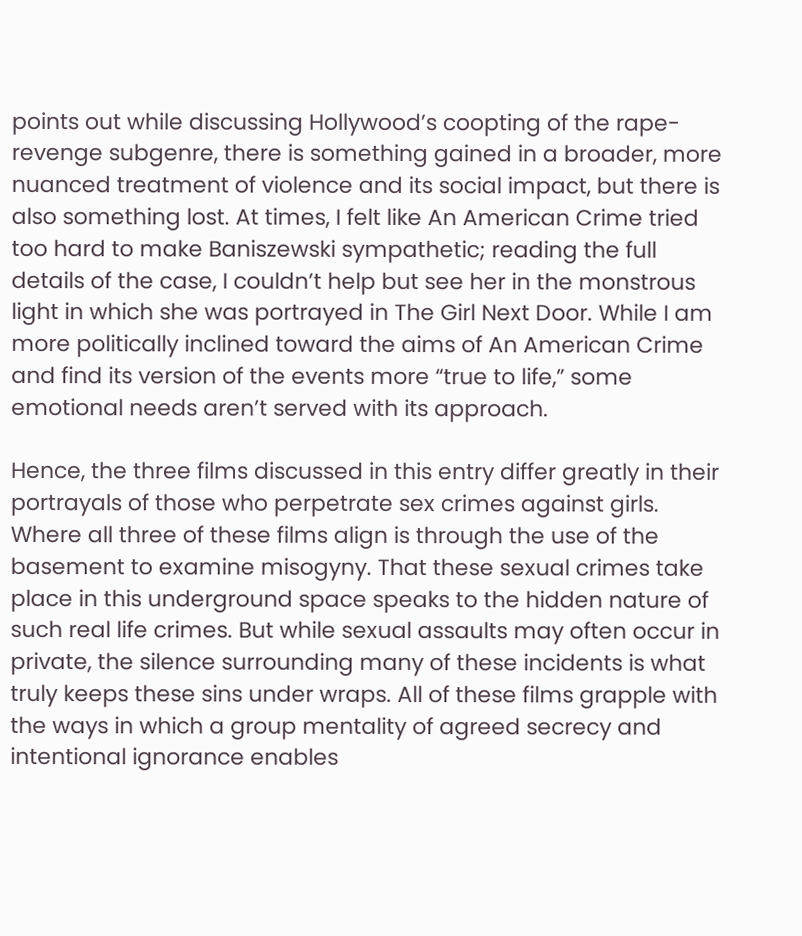points out while discussing Hollywood’s coopting of the rape-revenge subgenre, there is something gained in a broader, more nuanced treatment of violence and its social impact, but there is also something lost. At times, I felt like An American Crime tried too hard to make Baniszewski sympathetic; reading the full details of the case, I couldn’t help but see her in the monstrous light in which she was portrayed in The Girl Next Door. While I am more politically inclined toward the aims of An American Crime and find its version of the events more “true to life,” some emotional needs aren’t served with its approach.

Hence, the three films discussed in this entry differ greatly in their portrayals of those who perpetrate sex crimes against girls. Where all three of these films align is through the use of the basement to examine misogyny. That these sexual crimes take place in this underground space speaks to the hidden nature of such real life crimes. But while sexual assaults may often occur in private, the silence surrounding many of these incidents is what truly keeps these sins under wraps. All of these films grapple with the ways in which a group mentality of agreed secrecy and intentional ignorance enables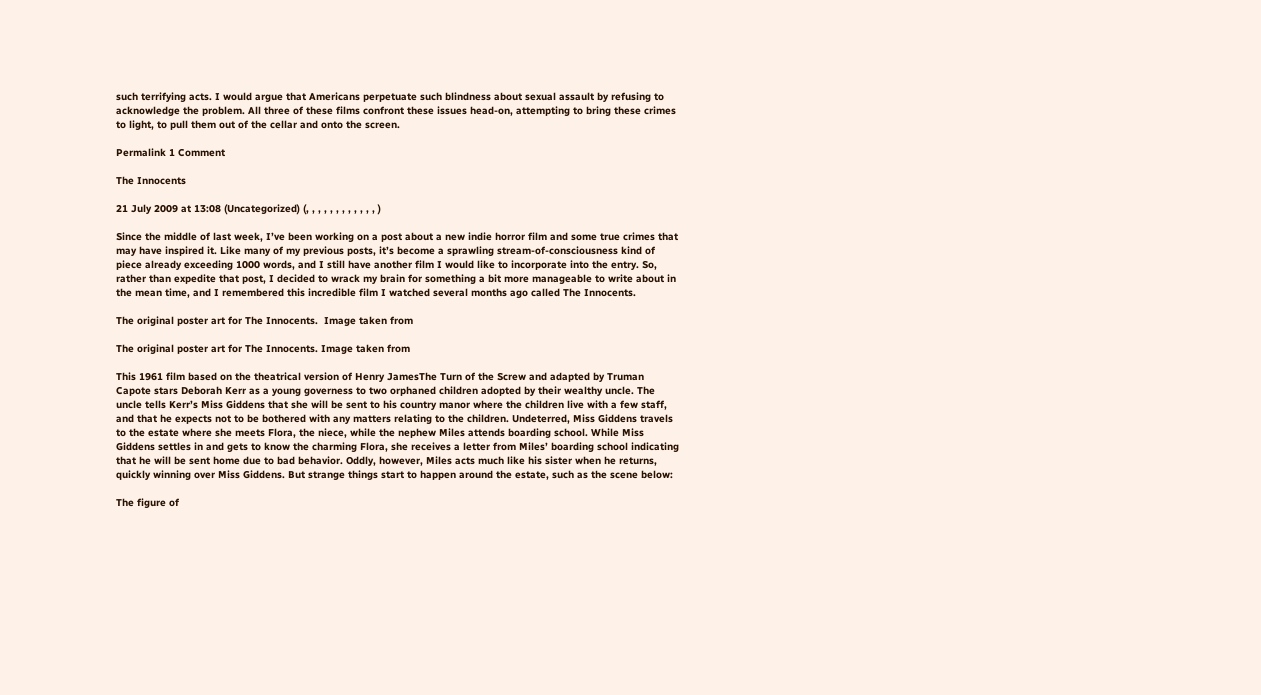such terrifying acts. I would argue that Americans perpetuate such blindness about sexual assault by refusing to acknowledge the problem. All three of these films confront these issues head-on, attempting to bring these crimes to light, to pull them out of the cellar and onto the screen.

Permalink 1 Comment

The Innocents

21 July 2009 at 13:08 (Uncategorized) (, , , , , , , , , , , , )

Since the middle of last week, I’ve been working on a post about a new indie horror film and some true crimes that may have inspired it. Like many of my previous posts, it’s become a sprawling stream-of-consciousness kind of piece already exceeding 1000 words, and I still have another film I would like to incorporate into the entry. So, rather than expedite that post, I decided to wrack my brain for something a bit more manageable to write about in the mean time, and I remembered this incredible film I watched several months ago called The Innocents.

The original poster art for The Innocents.  Image taken from

The original poster art for The Innocents. Image taken from

This 1961 film based on the theatrical version of Henry JamesThe Turn of the Screw and adapted by Truman Capote stars Deborah Kerr as a young governess to two orphaned children adopted by their wealthy uncle. The uncle tells Kerr’s Miss Giddens that she will be sent to his country manor where the children live with a few staff, and that he expects not to be bothered with any matters relating to the children. Undeterred, Miss Giddens travels to the estate where she meets Flora, the niece, while the nephew Miles attends boarding school. While Miss Giddens settles in and gets to know the charming Flora, she receives a letter from Miles’ boarding school indicating that he will be sent home due to bad behavior. Oddly, however, Miles acts much like his sister when he returns, quickly winning over Miss Giddens. But strange things start to happen around the estate, such as the scene below:

The figure of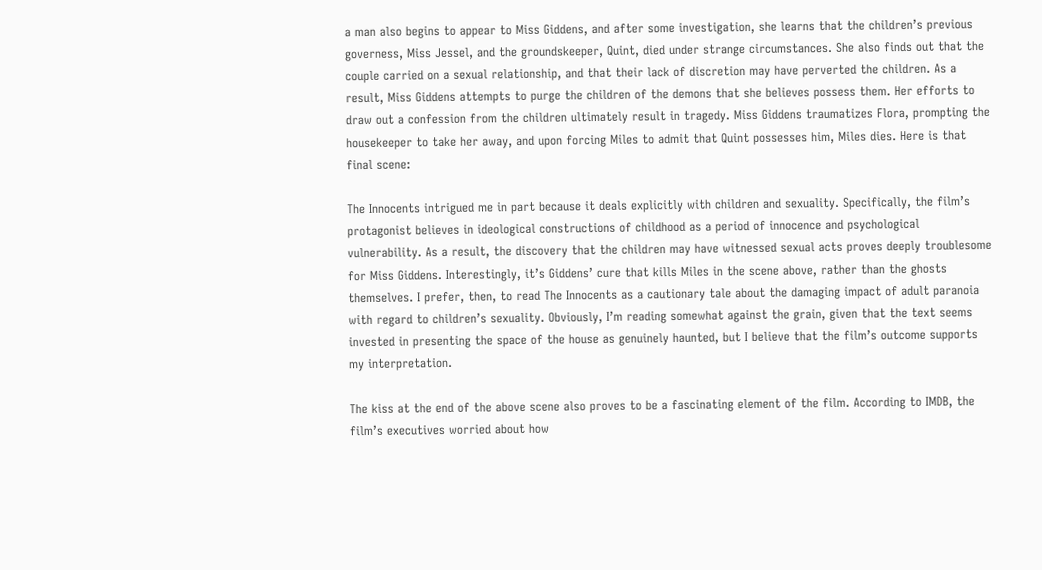a man also begins to appear to Miss Giddens, and after some investigation, she learns that the children’s previous governess, Miss Jessel, and the groundskeeper, Quint, died under strange circumstances. She also finds out that the couple carried on a sexual relationship, and that their lack of discretion may have perverted the children. As a result, Miss Giddens attempts to purge the children of the demons that she believes possess them. Her efforts to draw out a confession from the children ultimately result in tragedy. Miss Giddens traumatizes Flora, prompting the housekeeper to take her away, and upon forcing Miles to admit that Quint possesses him, Miles dies. Here is that final scene:

The Innocents intrigued me in part because it deals explicitly with children and sexuality. Specifically, the film’s protagonist believes in ideological constructions of childhood as a period of innocence and psychological vulnerability. As a result, the discovery that the children may have witnessed sexual acts proves deeply troublesome for Miss Giddens. Interestingly, it’s Giddens’ cure that kills Miles in the scene above, rather than the ghosts themselves. I prefer, then, to read The Innocents as a cautionary tale about the damaging impact of adult paranoia with regard to children’s sexuality. Obviously, I’m reading somewhat against the grain, given that the text seems invested in presenting the space of the house as genuinely haunted, but I believe that the film’s outcome supports my interpretation.

The kiss at the end of the above scene also proves to be a fascinating element of the film. According to IMDB, the film’s executives worried about how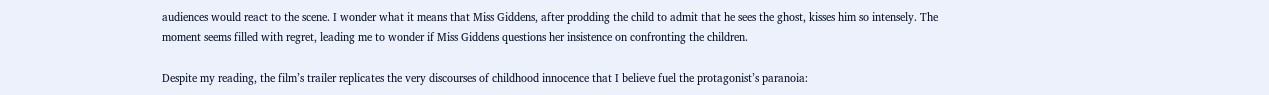audiences would react to the scene. I wonder what it means that Miss Giddens, after prodding the child to admit that he sees the ghost, kisses him so intensely. The moment seems filled with regret, leading me to wonder if Miss Giddens questions her insistence on confronting the children.

Despite my reading, the film’s trailer replicates the very discourses of childhood innocence that I believe fuel the protagonist’s paranoia: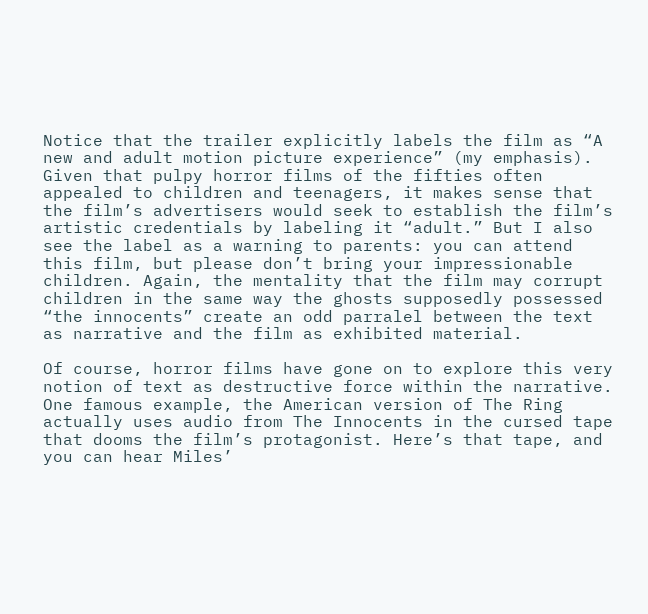Notice that the trailer explicitly labels the film as “A new and adult motion picture experience” (my emphasis). Given that pulpy horror films of the fifties often appealed to children and teenagers, it makes sense that the film’s advertisers would seek to establish the film’s artistic credentials by labeling it “adult.” But I also see the label as a warning to parents: you can attend this film, but please don’t bring your impressionable children. Again, the mentality that the film may corrupt children in the same way the ghosts supposedly possessed “the innocents” create an odd parralel between the text as narrative and the film as exhibited material.

Of course, horror films have gone on to explore this very notion of text as destructive force within the narrative. One famous example, the American version of The Ring actually uses audio from The Innocents in the cursed tape that dooms the film’s protagonist. Here’s that tape, and you can hear Miles’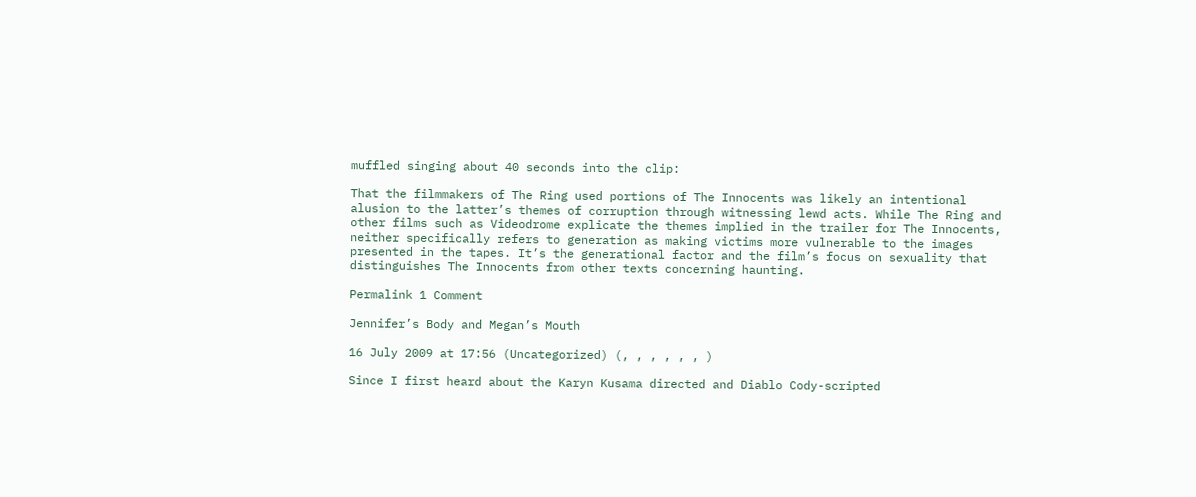muffled singing about 40 seconds into the clip:

That the filmmakers of The Ring used portions of The Innocents was likely an intentional alusion to the latter’s themes of corruption through witnessing lewd acts. While The Ring and other films such as Videodrome explicate the themes implied in the trailer for The Innocents, neither specifically refers to generation as making victims more vulnerable to the images presented in the tapes. It’s the generational factor and the film’s focus on sexuality that distinguishes The Innocents from other texts concerning haunting.

Permalink 1 Comment

Jennifer’s Body and Megan’s Mouth

16 July 2009 at 17:56 (Uncategorized) (, , , , , , )

Since I first heard about the Karyn Kusama directed and Diablo Cody-scripted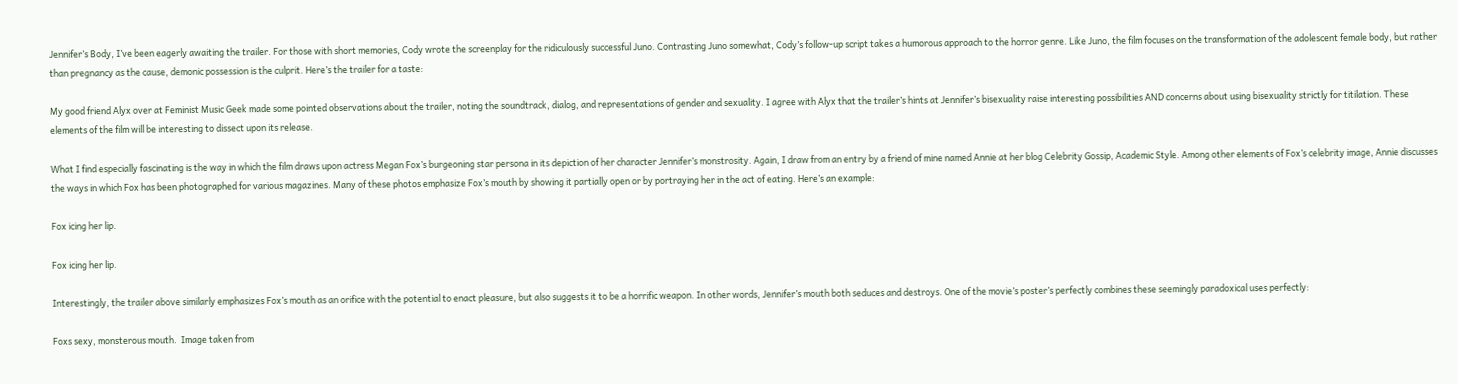Jennifer’s Body, I’ve been eagerly awaiting the trailer. For those with short memories, Cody wrote the screenplay for the ridiculously successful Juno. Contrasting Juno somewhat, Cody’s follow-up script takes a humorous approach to the horror genre. Like Juno, the film focuses on the transformation of the adolescent female body, but rather than pregnancy as the cause, demonic possession is the culprit. Here’s the trailer for a taste:

My good friend Alyx over at Feminist Music Geek made some pointed observations about the trailer, noting the soundtrack, dialog, and representations of gender and sexuality. I agree with Alyx that the trailer’s hints at Jennifer’s bisexuality raise interesting possibilities AND concerns about using bisexuality strictly for titilation. These elements of the film will be interesting to dissect upon its release.

What I find especially fascinating is the way in which the film draws upon actress Megan Fox’s burgeoning star persona in its depiction of her character Jennifer’s monstrosity. Again, I draw from an entry by a friend of mine named Annie at her blog Celebrity Gossip, Academic Style. Among other elements of Fox’s celebrity image, Annie discusses the ways in which Fox has been photographed for various magazines. Many of these photos emphasize Fox’s mouth by showing it partially open or by portraying her in the act of eating. Here’s an example:

Fox icing her lip.

Fox icing her lip.

Interestingly, the trailer above similarly emphasizes Fox’s mouth as an orifice with the potential to enact pleasure, but also suggests it to be a horrific weapon. In other words, Jennifer’s mouth both seduces and destroys. One of the movie’s poster’s perfectly combines these seemingly paradoxical uses perfectly:

Foxs sexy, monsterous mouth.  Image taken from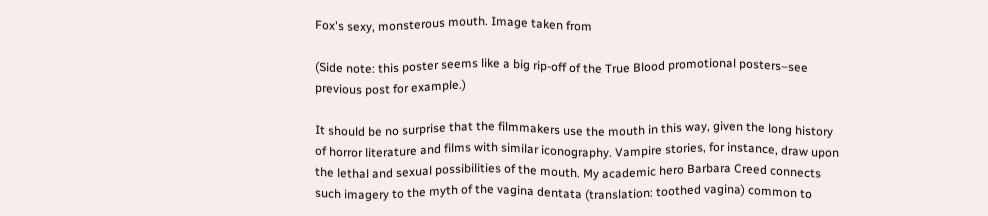Fox's sexy, monsterous mouth. Image taken from

(Side note: this poster seems like a big rip-off of the True Blood promotional posters–see previous post for example.)

It should be no surprise that the filmmakers use the mouth in this way, given the long history of horror literature and films with similar iconography. Vampire stories, for instance, draw upon the lethal and sexual possibilities of the mouth. My academic hero Barbara Creed connects such imagery to the myth of the vagina dentata (translation: toothed vagina) common to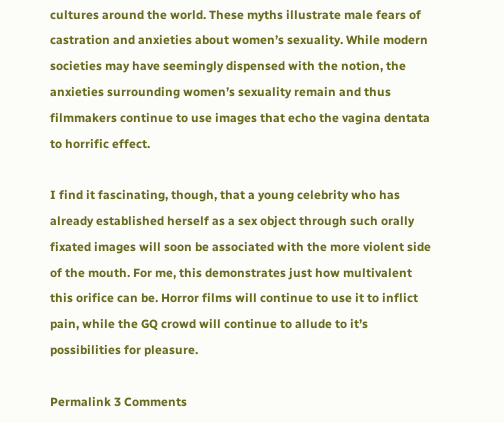cultures around the world. These myths illustrate male fears of castration and anxieties about women’s sexuality. While modern societies may have seemingly dispensed with the notion, the anxieties surrounding women’s sexuality remain and thus filmmakers continue to use images that echo the vagina dentata to horrific effect.

I find it fascinating, though, that a young celebrity who has already established herself as a sex object through such orally fixated images will soon be associated with the more violent side of the mouth. For me, this demonstrates just how multivalent this orifice can be. Horror films will continue to use it to inflict pain, while the GQ crowd will continue to allude to it’s possibilities for pleasure.

Permalink 3 Comments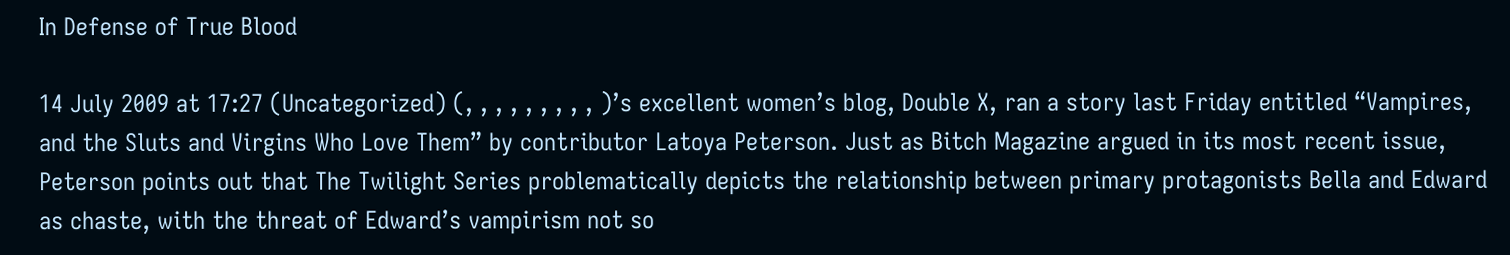In Defense of True Blood

14 July 2009 at 17:27 (Uncategorized) (, , , , , , , , , )’s excellent women’s blog, Double X, ran a story last Friday entitled “Vampires, and the Sluts and Virgins Who Love Them” by contributor Latoya Peterson. Just as Bitch Magazine argued in its most recent issue, Peterson points out that The Twilight Series problematically depicts the relationship between primary protagonists Bella and Edward as chaste, with the threat of Edward’s vampirism not so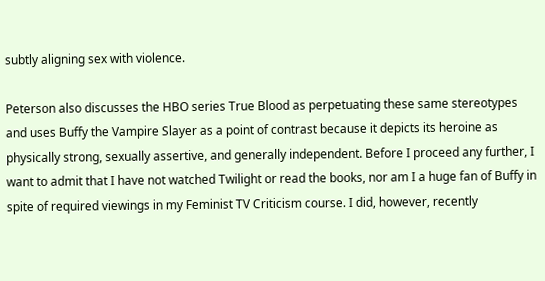subtly aligning sex with violence.

Peterson also discusses the HBO series True Blood as perpetuating these same stereotypes and uses Buffy the Vampire Slayer as a point of contrast because it depicts its heroine as physically strong, sexually assertive, and generally independent. Before I proceed any further, I want to admit that I have not watched Twilight or read the books, nor am I a huge fan of Buffy in spite of required viewings in my Feminist TV Criticism course. I did, however, recently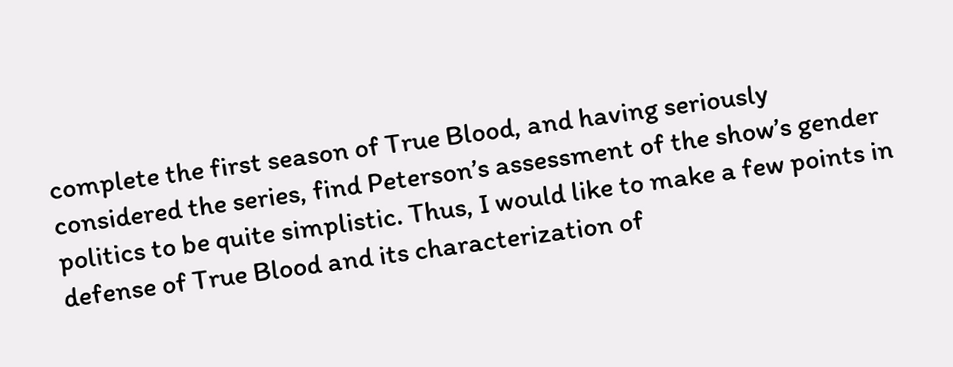complete the first season of True Blood, and having seriously considered the series, find Peterson’s assessment of the show’s gender politics to be quite simplistic. Thus, I would like to make a few points in defense of True Blood and its characterization of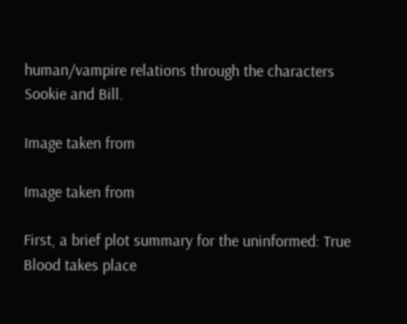human/vampire relations through the characters Sookie and Bill.

Image taken from

Image taken from

First, a brief plot summary for the uninformed: True Blood takes place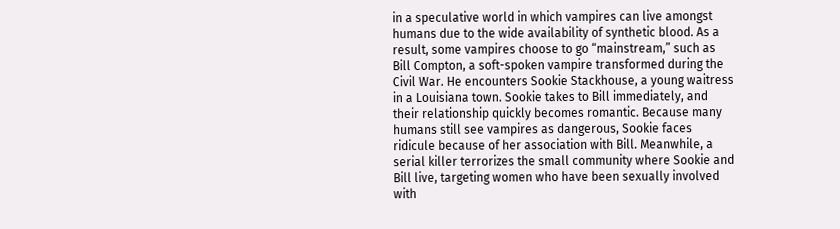in a speculative world in which vampires can live amongst humans due to the wide availability of synthetic blood. As a result, some vampires choose to go “mainstream,” such as Bill Compton, a soft-spoken vampire transformed during the Civil War. He encounters Sookie Stackhouse, a young waitress in a Louisiana town. Sookie takes to Bill immediately, and their relationship quickly becomes romantic. Because many humans still see vampires as dangerous, Sookie faces ridicule because of her association with Bill. Meanwhile, a serial killer terrorizes the small community where Sookie and Bill live, targeting women who have been sexually involved with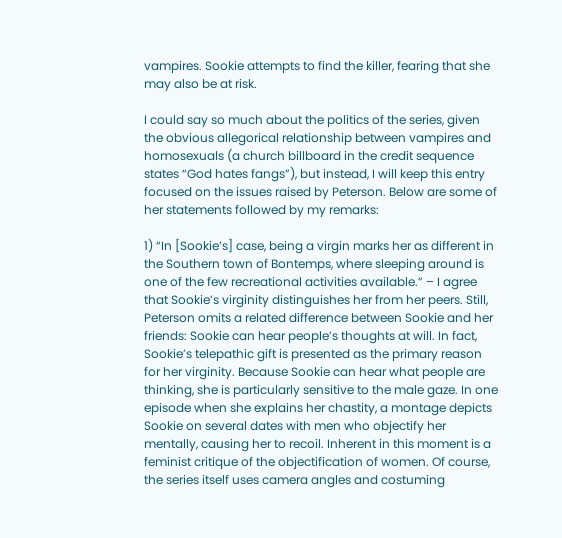vampires. Sookie attempts to find the killer, fearing that she may also be at risk.

I could say so much about the politics of the series, given the obvious allegorical relationship between vampires and homosexuals (a church billboard in the credit sequence states “God hates fangs”), but instead, I will keep this entry focused on the issues raised by Peterson. Below are some of her statements followed by my remarks:

1) “In [Sookie’s] case, being a virgin marks her as different in the Southern town of Bontemps, where sleeping around is one of the few recreational activities available.” – I agree that Sookie’s virginity distinguishes her from her peers. Still, Peterson omits a related difference between Sookie and her friends: Sookie can hear people’s thoughts at will. In fact, Sookie’s telepathic gift is presented as the primary reason for her virginity. Because Sookie can hear what people are thinking, she is particularly sensitive to the male gaze. In one episode when she explains her chastity, a montage depicts Sookie on several dates with men who objectify her mentally, causing her to recoil. Inherent in this moment is a feminist critique of the objectification of women. Of course, the series itself uses camera angles and costuming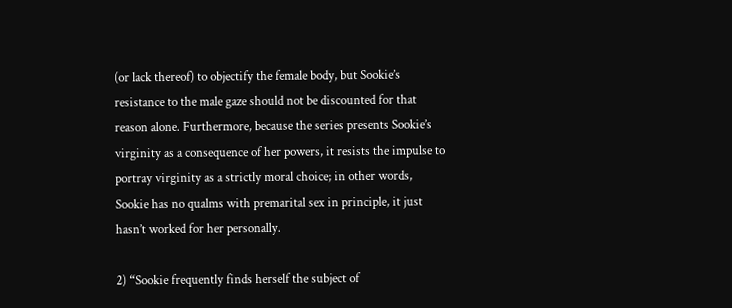(or lack thereof) to objectify the female body, but Sookie’s resistance to the male gaze should not be discounted for that reason alone. Furthermore, because the series presents Sookie’s virginity as a consequence of her powers, it resists the impulse to portray virginity as a strictly moral choice; in other words, Sookie has no qualms with premarital sex in principle, it just hasn’t worked for her personally.

2) “Sookie frequently finds herself the subject of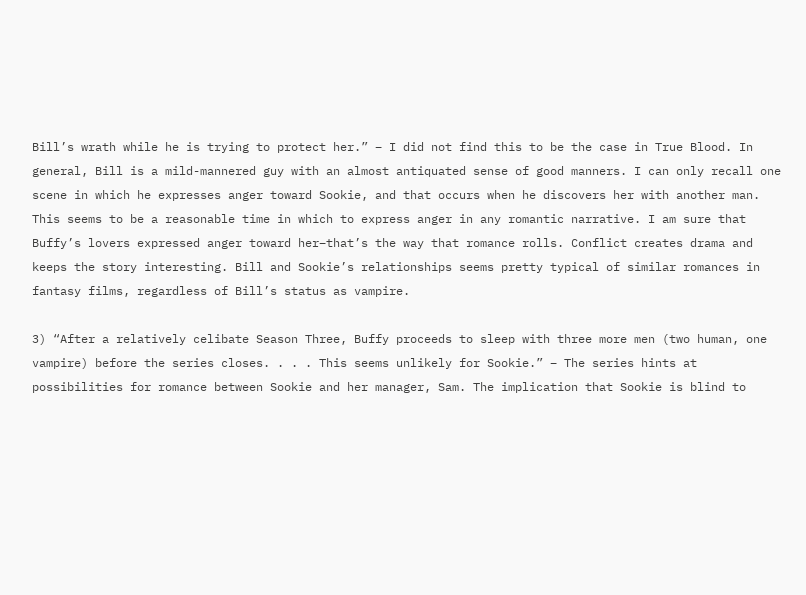Bill’s wrath while he is trying to protect her.” – I did not find this to be the case in True Blood. In general, Bill is a mild-mannered guy with an almost antiquated sense of good manners. I can only recall one scene in which he expresses anger toward Sookie, and that occurs when he discovers her with another man. This seems to be a reasonable time in which to express anger in any romantic narrative. I am sure that Buffy’s lovers expressed anger toward her–that’s the way that romance rolls. Conflict creates drama and keeps the story interesting. Bill and Sookie’s relationships seems pretty typical of similar romances in fantasy films, regardless of Bill’s status as vampire.

3) “After a relatively celibate Season Three, Buffy proceeds to sleep with three more men (two human, one vampire) before the series closes. . . . This seems unlikely for Sookie.” – The series hints at possibilities for romance between Sookie and her manager, Sam. The implication that Sookie is blind to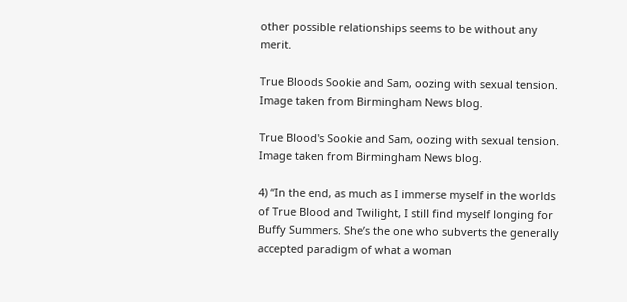other possible relationships seems to be without any merit.

True Bloods Sookie and Sam, oozing with sexual tension.  Image taken from Birmingham News blog.

True Blood's Sookie and Sam, oozing with sexual tension. Image taken from Birmingham News blog.

4) “In the end, as much as I immerse myself in the worlds of True Blood and Twilight, I still find myself longing for Buffy Summers. She’s the one who subverts the generally accepted paradigm of what a woman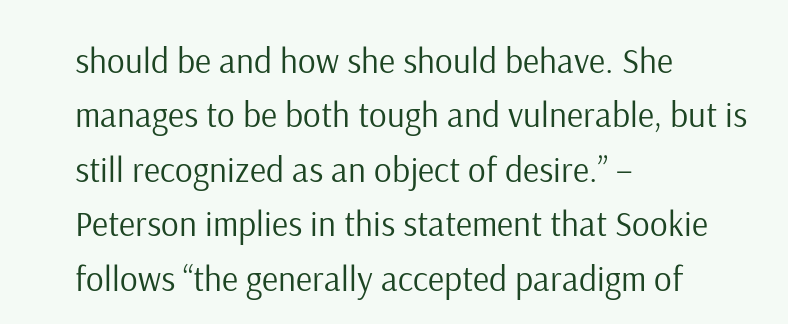should be and how she should behave. She manages to be both tough and vulnerable, but is still recognized as an object of desire.” – Peterson implies in this statement that Sookie follows “the generally accepted paradigm of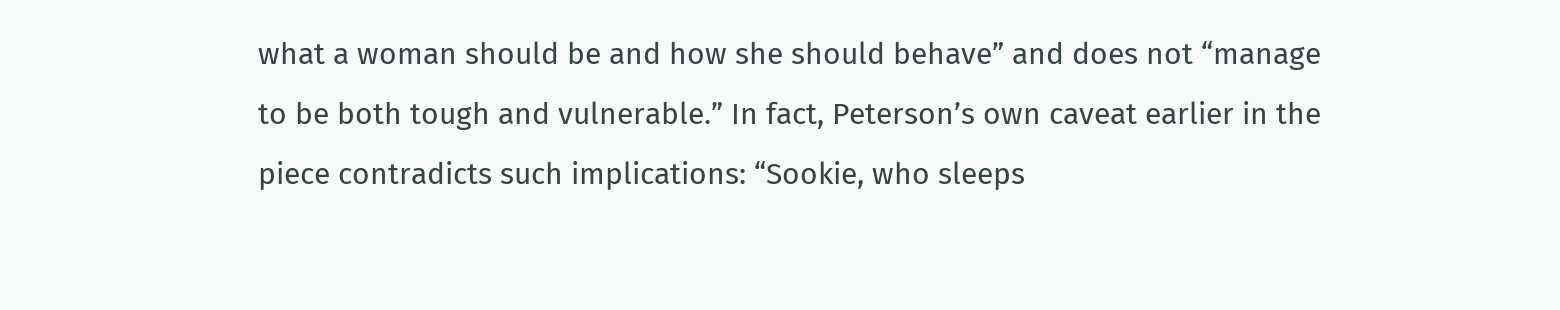what a woman should be and how she should behave” and does not “manage to be both tough and vulnerable.” In fact, Peterson’s own caveat earlier in the piece contradicts such implications: “Sookie, who sleeps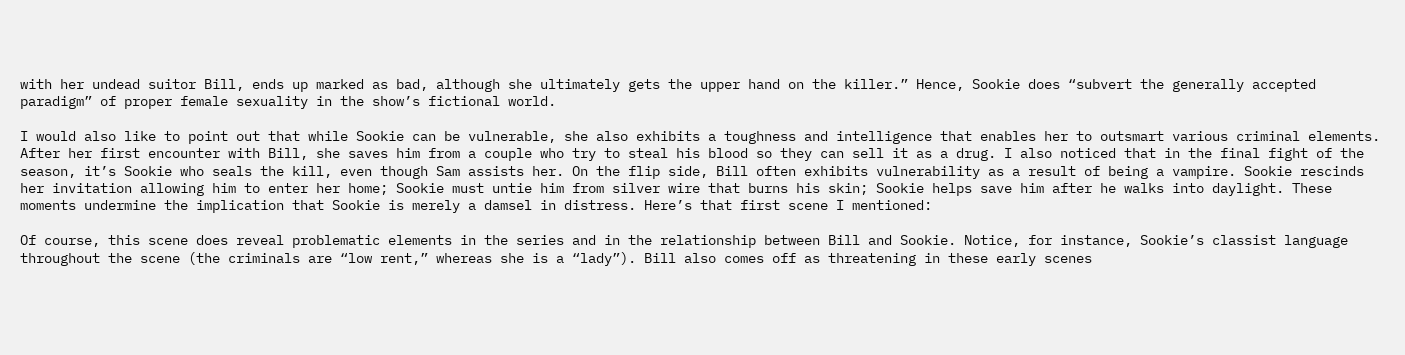with her undead suitor Bill, ends up marked as bad, although she ultimately gets the upper hand on the killer.” Hence, Sookie does “subvert the generally accepted paradigm” of proper female sexuality in the show’s fictional world.

I would also like to point out that while Sookie can be vulnerable, she also exhibits a toughness and intelligence that enables her to outsmart various criminal elements. After her first encounter with Bill, she saves him from a couple who try to steal his blood so they can sell it as a drug. I also noticed that in the final fight of the season, it’s Sookie who seals the kill, even though Sam assists her. On the flip side, Bill often exhibits vulnerability as a result of being a vampire. Sookie rescinds her invitation allowing him to enter her home; Sookie must untie him from silver wire that burns his skin; Sookie helps save him after he walks into daylight. These moments undermine the implication that Sookie is merely a damsel in distress. Here’s that first scene I mentioned:

Of course, this scene does reveal problematic elements in the series and in the relationship between Bill and Sookie. Notice, for instance, Sookie’s classist language throughout the scene (the criminals are “low rent,” whereas she is a “lady”). Bill also comes off as threatening in these early scenes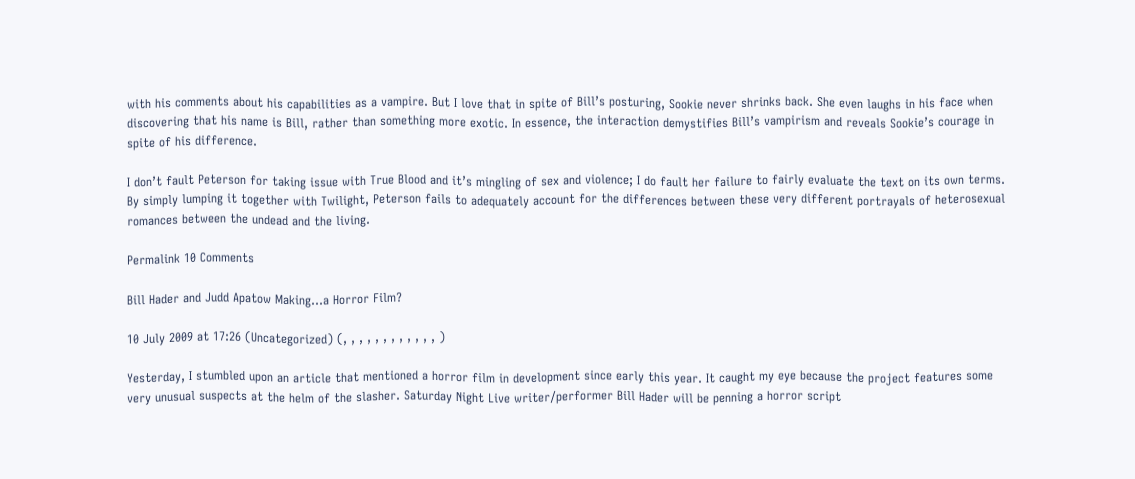with his comments about his capabilities as a vampire. But I love that in spite of Bill’s posturing, Sookie never shrinks back. She even laughs in his face when discovering that his name is Bill, rather than something more exotic. In essence, the interaction demystifies Bill’s vampirism and reveals Sookie’s courage in spite of his difference.

I don’t fault Peterson for taking issue with True Blood and it’s mingling of sex and violence; I do fault her failure to fairly evaluate the text on its own terms. By simply lumping it together with Twilight, Peterson fails to adequately account for the differences between these very different portrayals of heterosexual romances between the undead and the living.

Permalink 10 Comments

Bill Hader and Judd Apatow Making…a Horror Film?

10 July 2009 at 17:26 (Uncategorized) (, , , , , , , , , , , , )

Yesterday, I stumbled upon an article that mentioned a horror film in development since early this year. It caught my eye because the project features some very unusual suspects at the helm of the slasher. Saturday Night Live writer/performer Bill Hader will be penning a horror script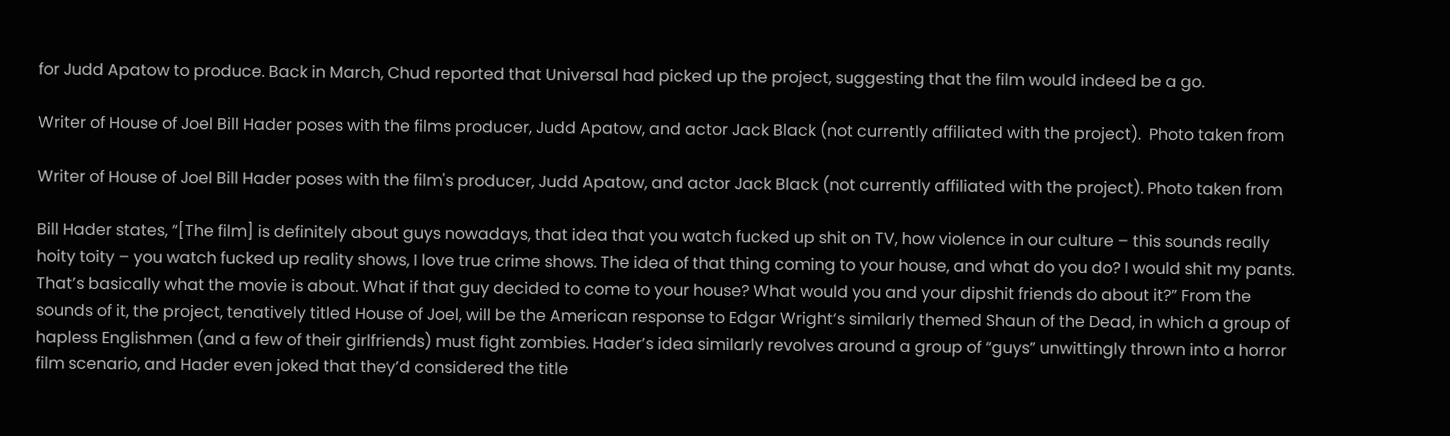for Judd Apatow to produce. Back in March, Chud reported that Universal had picked up the project, suggesting that the film would indeed be a go.

Writer of House of Joel Bill Hader poses with the films producer, Judd Apatow, and actor Jack Black (not currently affiliated with the project).  Photo taken from

Writer of House of Joel Bill Hader poses with the film's producer, Judd Apatow, and actor Jack Black (not currently affiliated with the project). Photo taken from

Bill Hader states, “[The film] is definitely about guys nowadays, that idea that you watch fucked up shit on TV, how violence in our culture – this sounds really hoity toity – you watch fucked up reality shows, I love true crime shows. The idea of that thing coming to your house, and what do you do? I would shit my pants. That’s basically what the movie is about. What if that guy decided to come to your house? What would you and your dipshit friends do about it?” From the sounds of it, the project, tenatively titled House of Joel, will be the American response to Edgar Wright‘s similarly themed Shaun of the Dead, in which a group of hapless Englishmen (and a few of their girlfriends) must fight zombies. Hader’s idea similarly revolves around a group of “guys” unwittingly thrown into a horror film scenario, and Hader even joked that they’d considered the title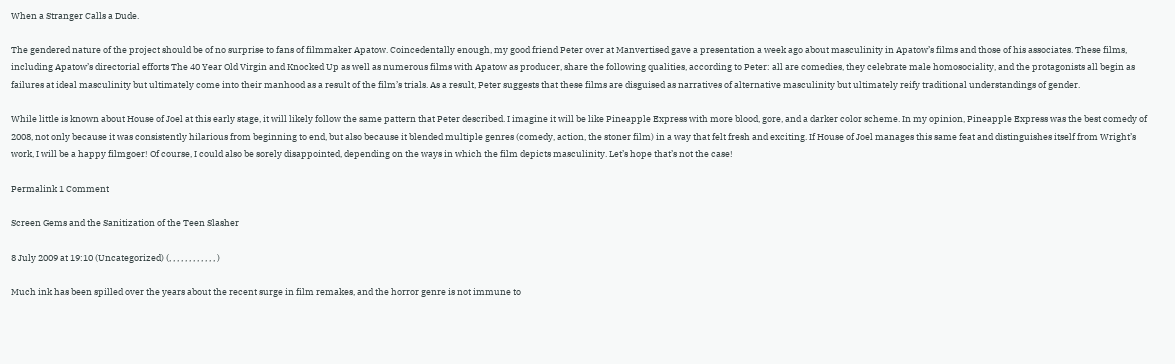When a Stranger Calls a Dude.

The gendered nature of the project should be of no surprise to fans of filmmaker Apatow. Coincedentally enough, my good friend Peter over at Manvertised gave a presentation a week ago about masculinity in Apatow’s films and those of his associates. These films, including Apatow’s directorial efforts The 40 Year Old Virgin and Knocked Up as well as numerous films with Apatow as producer, share the following qualities, according to Peter: all are comedies, they celebrate male homosociality, and the protagonists all begin as failures at ideal masculinity but ultimately come into their manhood as a result of the film’s trials. As a result, Peter suggests that these films are disguised as narratives of alternative masculinity but ultimately reify traditional understandings of gender.

While little is known about House of Joel at this early stage, it will likely follow the same pattern that Peter described. I imagine it will be like Pineapple Express with more blood, gore, and a darker color scheme. In my opinion, Pineapple Express was the best comedy of 2008, not only because it was consistently hilarious from beginning to end, but also because it blended multiple genres (comedy, action, the stoner film) in a way that felt fresh and exciting. If House of Joel manages this same feat and distinguishes itself from Wright’s work, I will be a happy filmgoer! Of course, I could also be sorely disappointed, depending on the ways in which the film depicts masculinity. Let’s hope that’s not the case!

Permalink 1 Comment

Screen Gems and the Sanitization of the Teen Slasher

8 July 2009 at 19:10 (Uncategorized) (, , , , , , , , , , , , )

Much ink has been spilled over the years about the recent surge in film remakes, and the horror genre is not immune to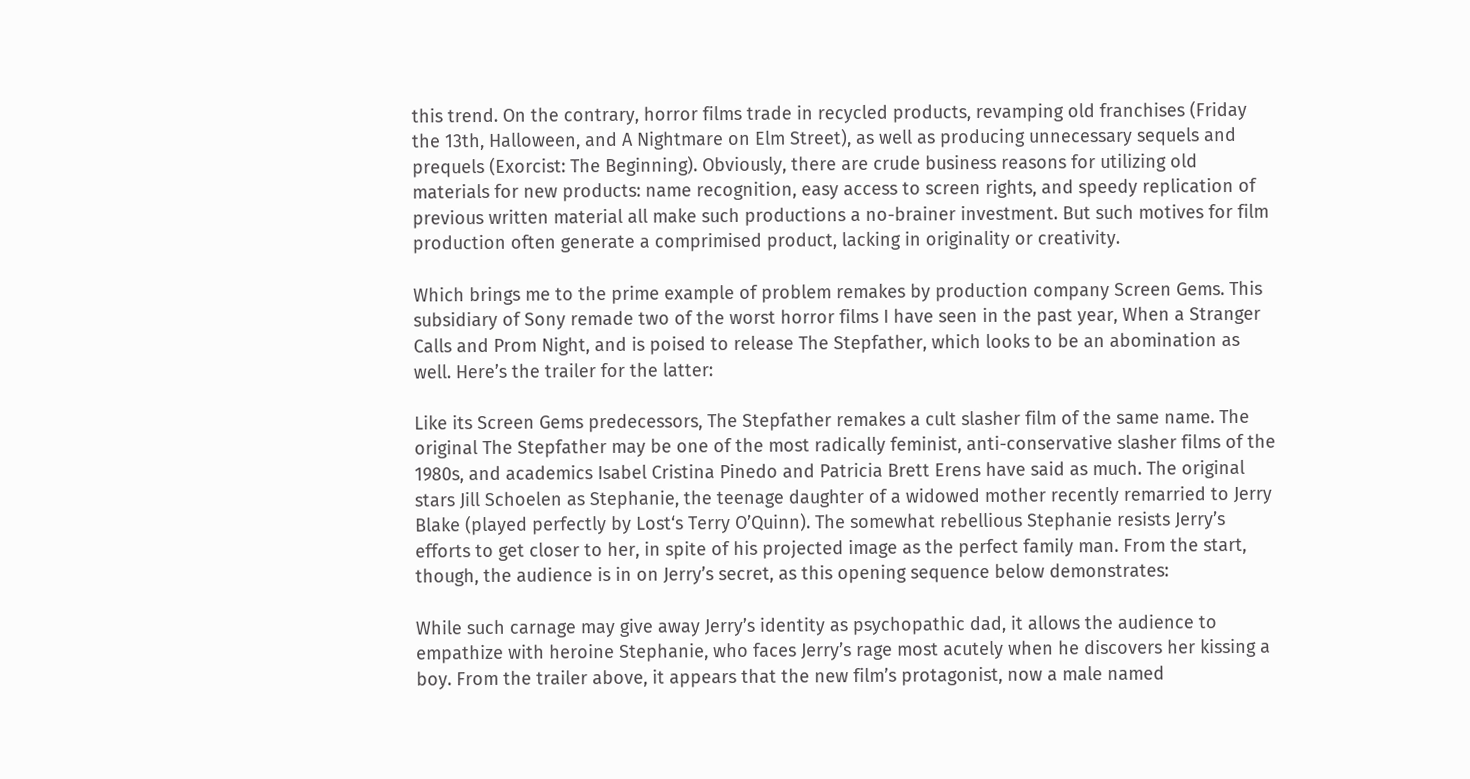this trend. On the contrary, horror films trade in recycled products, revamping old franchises (Friday the 13th, Halloween, and A Nightmare on Elm Street), as well as producing unnecessary sequels and prequels (Exorcist: The Beginning). Obviously, there are crude business reasons for utilizing old materials for new products: name recognition, easy access to screen rights, and speedy replication of previous written material all make such productions a no-brainer investment. But such motives for film production often generate a comprimised product, lacking in originality or creativity.

Which brings me to the prime example of problem remakes by production company Screen Gems. This subsidiary of Sony remade two of the worst horror films I have seen in the past year, When a Stranger Calls and Prom Night, and is poised to release The Stepfather, which looks to be an abomination as well. Here’s the trailer for the latter:

Like its Screen Gems predecessors, The Stepfather remakes a cult slasher film of the same name. The original The Stepfather may be one of the most radically feminist, anti-conservative slasher films of the 1980s, and academics Isabel Cristina Pinedo and Patricia Brett Erens have said as much. The original stars Jill Schoelen as Stephanie, the teenage daughter of a widowed mother recently remarried to Jerry Blake (played perfectly by Lost‘s Terry O’Quinn). The somewhat rebellious Stephanie resists Jerry’s efforts to get closer to her, in spite of his projected image as the perfect family man. From the start, though, the audience is in on Jerry’s secret, as this opening sequence below demonstrates:

While such carnage may give away Jerry’s identity as psychopathic dad, it allows the audience to empathize with heroine Stephanie, who faces Jerry’s rage most acutely when he discovers her kissing a boy. From the trailer above, it appears that the new film’s protagonist, now a male named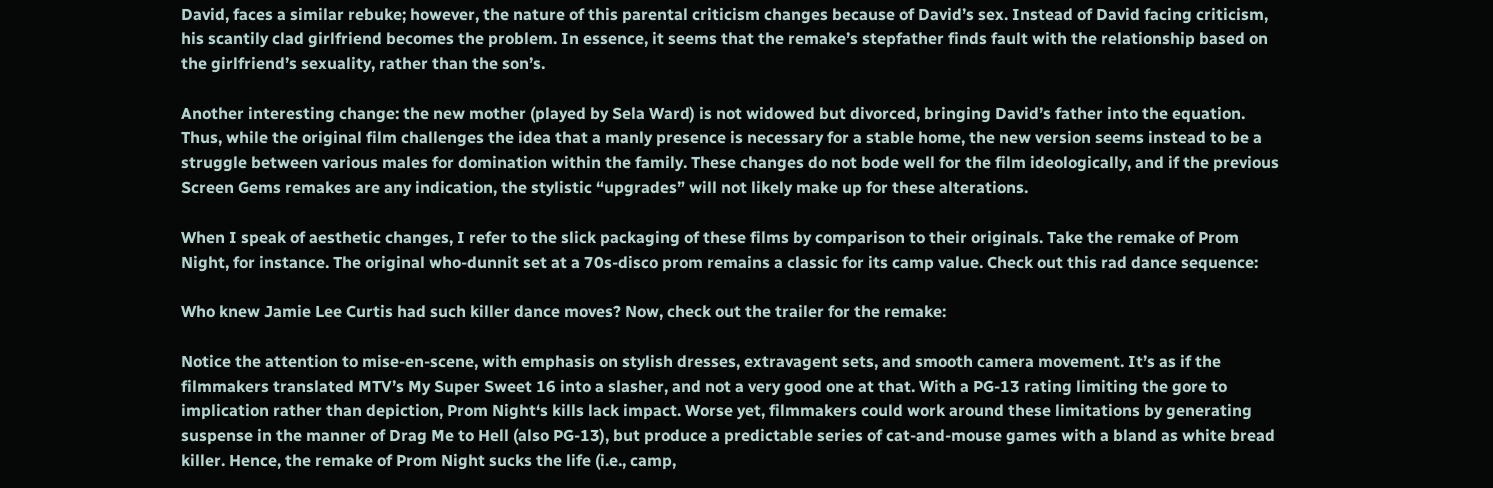David, faces a similar rebuke; however, the nature of this parental criticism changes because of David’s sex. Instead of David facing criticism, his scantily clad girlfriend becomes the problem. In essence, it seems that the remake’s stepfather finds fault with the relationship based on the girlfriend’s sexuality, rather than the son’s.

Another interesting change: the new mother (played by Sela Ward) is not widowed but divorced, bringing David’s father into the equation. Thus, while the original film challenges the idea that a manly presence is necessary for a stable home, the new version seems instead to be a struggle between various males for domination within the family. These changes do not bode well for the film ideologically, and if the previous Screen Gems remakes are any indication, the stylistic “upgrades” will not likely make up for these alterations.

When I speak of aesthetic changes, I refer to the slick packaging of these films by comparison to their originals. Take the remake of Prom Night, for instance. The original who-dunnit set at a 70s-disco prom remains a classic for its camp value. Check out this rad dance sequence:

Who knew Jamie Lee Curtis had such killer dance moves? Now, check out the trailer for the remake:

Notice the attention to mise-en-scene, with emphasis on stylish dresses, extravagent sets, and smooth camera movement. It’s as if the filmmakers translated MTV’s My Super Sweet 16 into a slasher, and not a very good one at that. With a PG-13 rating limiting the gore to implication rather than depiction, Prom Night‘s kills lack impact. Worse yet, filmmakers could work around these limitations by generating suspense in the manner of Drag Me to Hell (also PG-13), but produce a predictable series of cat-and-mouse games with a bland as white bread killer. Hence, the remake of Prom Night sucks the life (i.e., camp,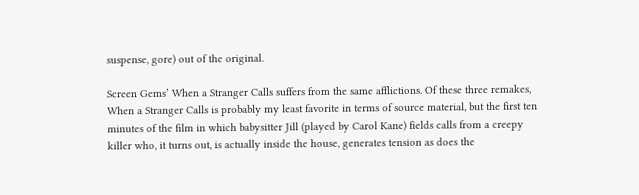suspense, gore) out of the original.

Screen Gems’ When a Stranger Calls suffers from the same afflictions. Of these three remakes, When a Stranger Calls is probably my least favorite in terms of source material, but the first ten minutes of the film in which babysitter Jill (played by Carol Kane) fields calls from a creepy killer who, it turns out, is actually inside the house, generates tension as does the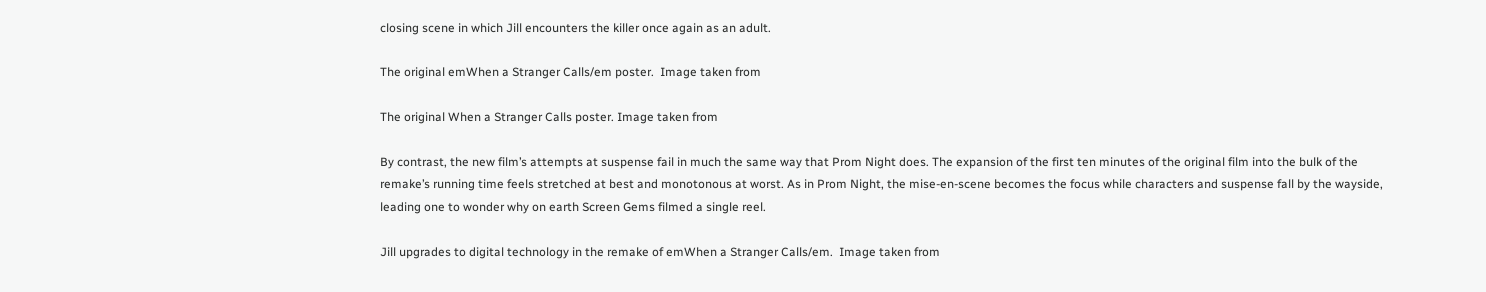closing scene in which Jill encounters the killer once again as an adult.

The original emWhen a Stranger Calls/em poster.  Image taken from

The original When a Stranger Calls poster. Image taken from

By contrast, the new film’s attempts at suspense fail in much the same way that Prom Night does. The expansion of the first ten minutes of the original film into the bulk of the remake’s running time feels stretched at best and monotonous at worst. As in Prom Night, the mise-en-scene becomes the focus while characters and suspense fall by the wayside, leading one to wonder why on earth Screen Gems filmed a single reel.

Jill upgrades to digital technology in the remake of emWhen a Stranger Calls/em.  Image taken from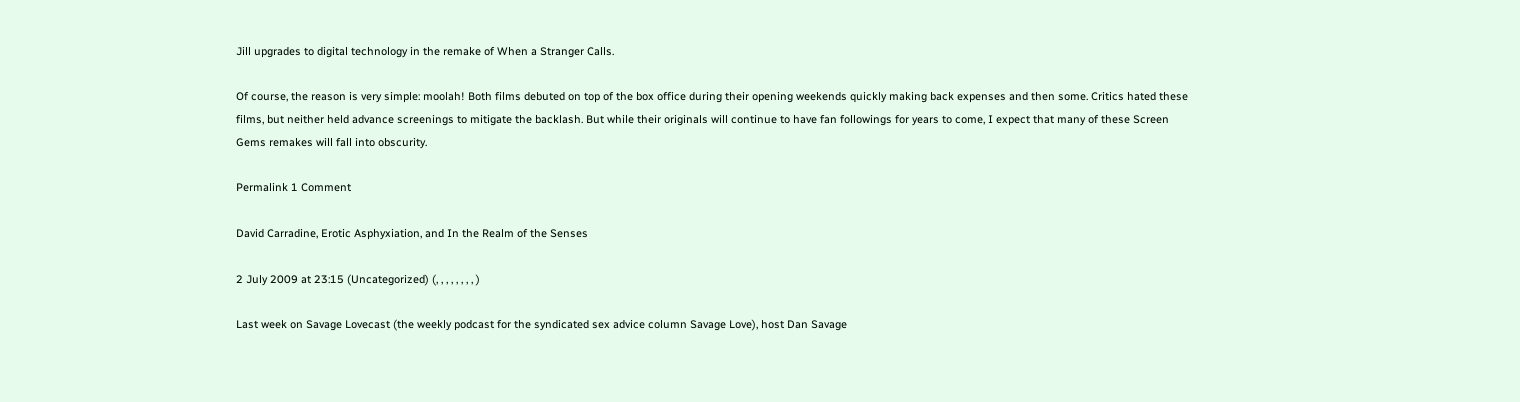Jill upgrades to digital technology in the remake of When a Stranger Calls.

Of course, the reason is very simple: moolah! Both films debuted on top of the box office during their opening weekends quickly making back expenses and then some. Critics hated these films, but neither held advance screenings to mitigate the backlash. But while their originals will continue to have fan followings for years to come, I expect that many of these Screen Gems remakes will fall into obscurity.

Permalink 1 Comment

David Carradine, Erotic Asphyxiation, and In the Realm of the Senses

2 July 2009 at 23:15 (Uncategorized) (, , , , , , , , )

Last week on Savage Lovecast (the weekly podcast for the syndicated sex advice column Savage Love), host Dan Savage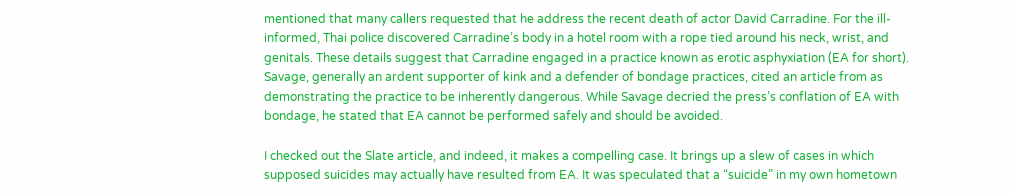mentioned that many callers requested that he address the recent death of actor David Carradine. For the ill-informed, Thai police discovered Carradine’s body in a hotel room with a rope tied around his neck, wrist, and genitals. These details suggest that Carradine engaged in a practice known as erotic asphyxiation (EA for short). Savage, generally an ardent supporter of kink and a defender of bondage practices, cited an article from as demonstrating the practice to be inherently dangerous. While Savage decried the press’s conflation of EA with bondage, he stated that EA cannot be performed safely and should be avoided.

I checked out the Slate article, and indeed, it makes a compelling case. It brings up a slew of cases in which supposed suicides may actually have resulted from EA. It was speculated that a “suicide” in my own hometown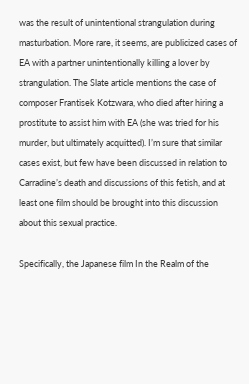was the result of unintentional strangulation during masturbation. More rare, it seems, are publicized cases of EA with a partner unintentionally killing a lover by strangulation. The Slate article mentions the case of composer Frantisek Kotzwara, who died after hiring a prostitute to assist him with EA (she was tried for his murder, but ultimately acquitted). I’m sure that similar cases exist, but few have been discussed in relation to Carradine’s death and discussions of this fetish, and at least one film should be brought into this discussion about this sexual practice.

Specifically, the Japanese film In the Realm of the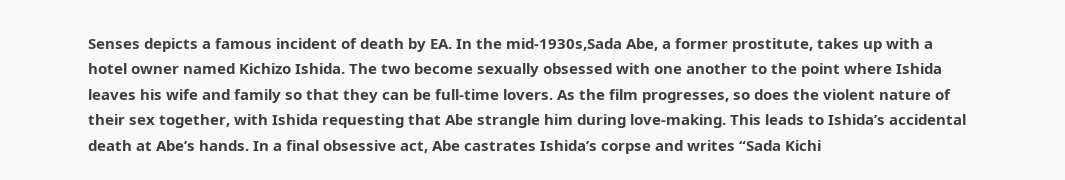Senses depicts a famous incident of death by EA. In the mid-1930s,Sada Abe, a former prostitute, takes up with a hotel owner named Kichizo Ishida. The two become sexually obsessed with one another to the point where Ishida leaves his wife and family so that they can be full-time lovers. As the film progresses, so does the violent nature of their sex together, with Ishida requesting that Abe strangle him during love-making. This leads to Ishida’s accidental death at Abe’s hands. In a final obsessive act, Abe castrates Ishida’s corpse and writes “Sada Kichi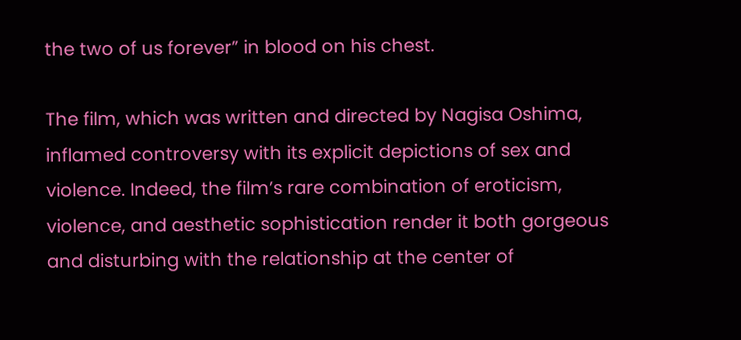the two of us forever” in blood on his chest.

The film, which was written and directed by Nagisa Oshima, inflamed controversy with its explicit depictions of sex and violence. Indeed, the film’s rare combination of eroticism, violence, and aesthetic sophistication render it both gorgeous and disturbing with the relationship at the center of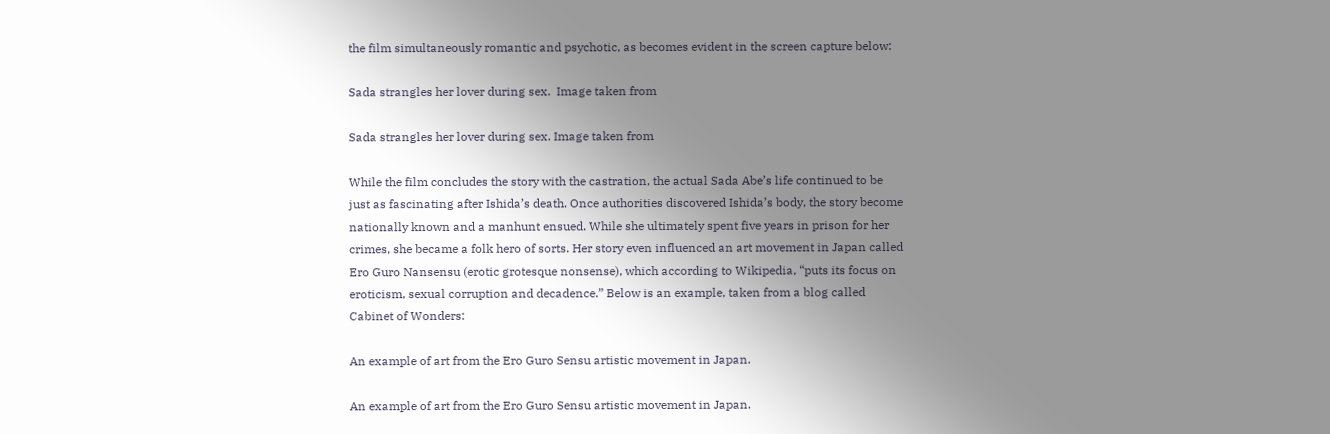the film simultaneously romantic and psychotic, as becomes evident in the screen capture below:

Sada strangles her lover during sex.  Image taken from

Sada strangles her lover during sex. Image taken from

While the film concludes the story with the castration, the actual Sada Abe’s life continued to be just as fascinating after Ishida’s death. Once authorities discovered Ishida’s body, the story become nationally known and a manhunt ensued. While she ultimately spent five years in prison for her crimes, she became a folk hero of sorts. Her story even influenced an art movement in Japan called Ero Guro Nansensu (erotic grotesque nonsense), which according to Wikipedia, “puts its focus on eroticism, sexual corruption and decadence.” Below is an example, taken from a blog called Cabinet of Wonders:

An example of art from the Ero Guro Sensu artistic movement in Japan.

An example of art from the Ero Guro Sensu artistic movement in Japan.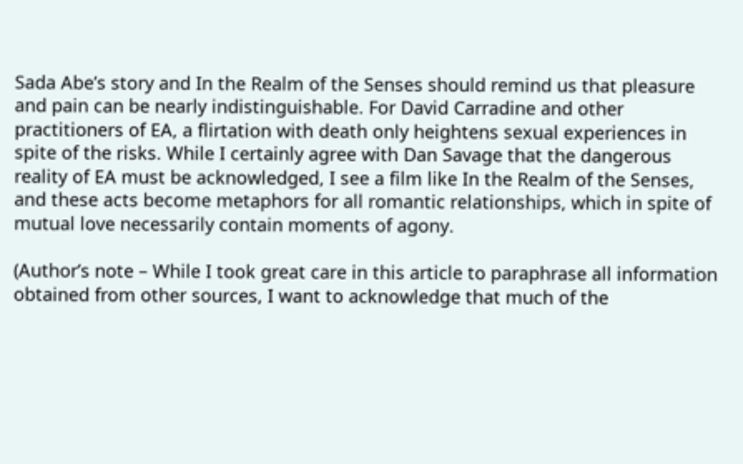Sada Abe’s story and In the Realm of the Senses should remind us that pleasure and pain can be nearly indistinguishable. For David Carradine and other practitioners of EA, a flirtation with death only heightens sexual experiences in spite of the risks. While I certainly agree with Dan Savage that the dangerous reality of EA must be acknowledged, I see a film like In the Realm of the Senses, and these acts become metaphors for all romantic relationships, which in spite of mutual love necessarily contain moments of agony.

(Author’s note – While I took great care in this article to paraphrase all information obtained from other sources, I want to acknowledge that much of the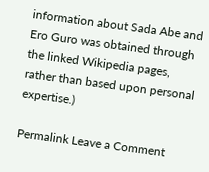information about Sada Abe and Ero Guro was obtained through the linked Wikipedia pages, rather than based upon personal expertise.)

Permalink Leave a Comment